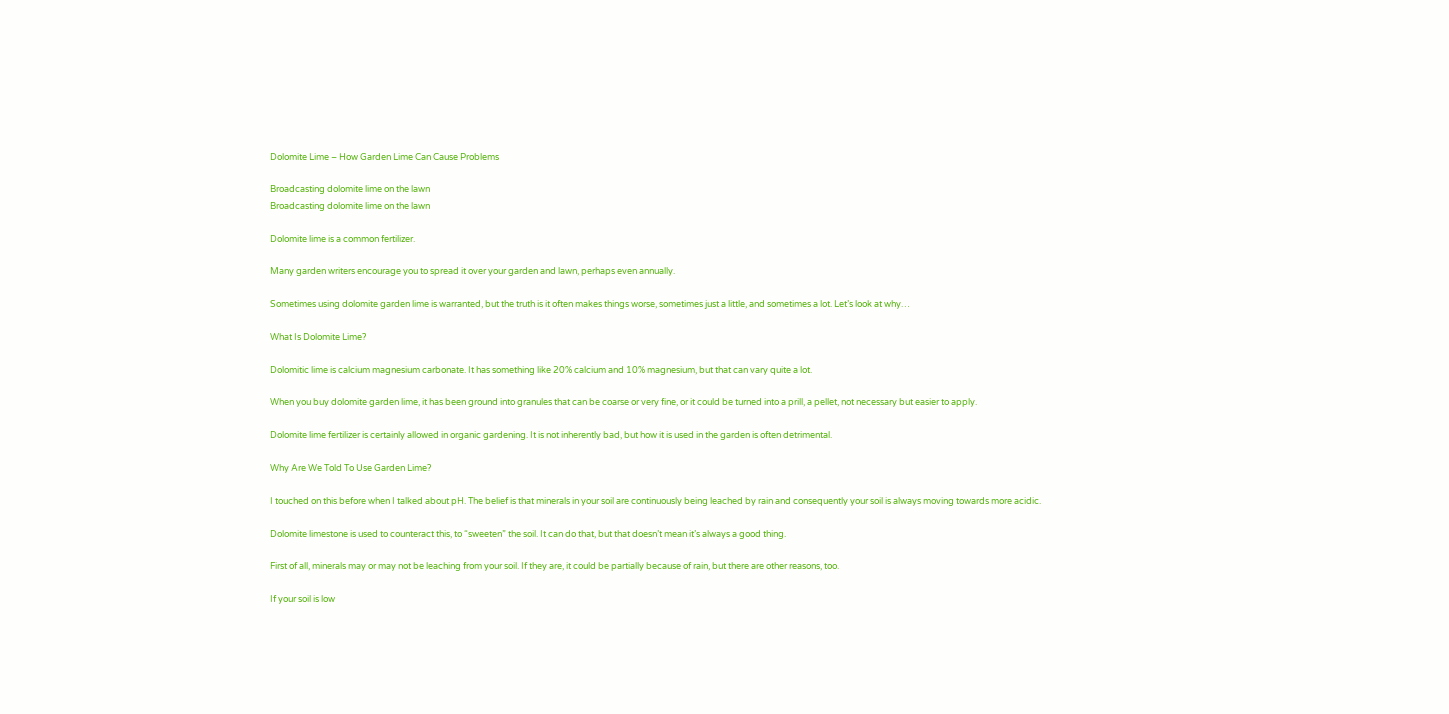Dolomite Lime – How Garden Lime Can Cause Problems

Broadcasting dolomite lime on the lawn
Broadcasting dolomite lime on the lawn

Dolomite lime is a common fertilizer.

Many garden writers encourage you to spread it over your garden and lawn, perhaps even annually.

Sometimes using dolomite garden lime is warranted, but the truth is it often makes things worse, sometimes just a little, and sometimes a lot. Let’s look at why…

What Is Dolomite Lime?

Dolomitic lime is calcium magnesium carbonate. It has something like 20% calcium and 10% magnesium, but that can vary quite a lot.

When you buy dolomite garden lime, it has been ground into granules that can be coarse or very fine, or it could be turned into a prill, a pellet, not necessary but easier to apply.

Dolomite lime fertilizer is certainly allowed in organic gardening. It is not inherently bad, but how it is used in the garden is often detrimental.

Why Are We Told To Use Garden Lime?

I touched on this before when I talked about pH. The belief is that minerals in your soil are continuously being leached by rain and consequently your soil is always moving towards more acidic.

Dolomite limestone is used to counteract this, to “sweeten” the soil. It can do that, but that doesn’t mean it’s always a good thing.

First of all, minerals may or may not be leaching from your soil. If they are, it could be partially because of rain, but there are other reasons, too.

If your soil is low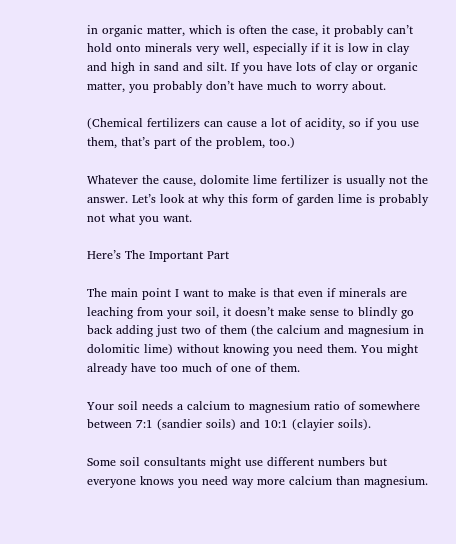in organic matter, which is often the case, it probably can’t hold onto minerals very well, especially if it is low in clay and high in sand and silt. If you have lots of clay or organic matter, you probably don’t have much to worry about.

(Chemical fertilizers can cause a lot of acidity, so if you use them, that’s part of the problem, too.)

Whatever the cause, dolomite lime fertilizer is usually not the answer. Let’s look at why this form of garden lime is probably not what you want.

Here’s The Important Part

The main point I want to make is that even if minerals are leaching from your soil, it doesn’t make sense to blindly go back adding just two of them (the calcium and magnesium in dolomitic lime) without knowing you need them. You might already have too much of one of them.

Your soil needs a calcium to magnesium ratio of somewhere between 7:1 (sandier soils) and 10:1 (clayier soils).

Some soil consultants might use different numbers but everyone knows you need way more calcium than magnesium.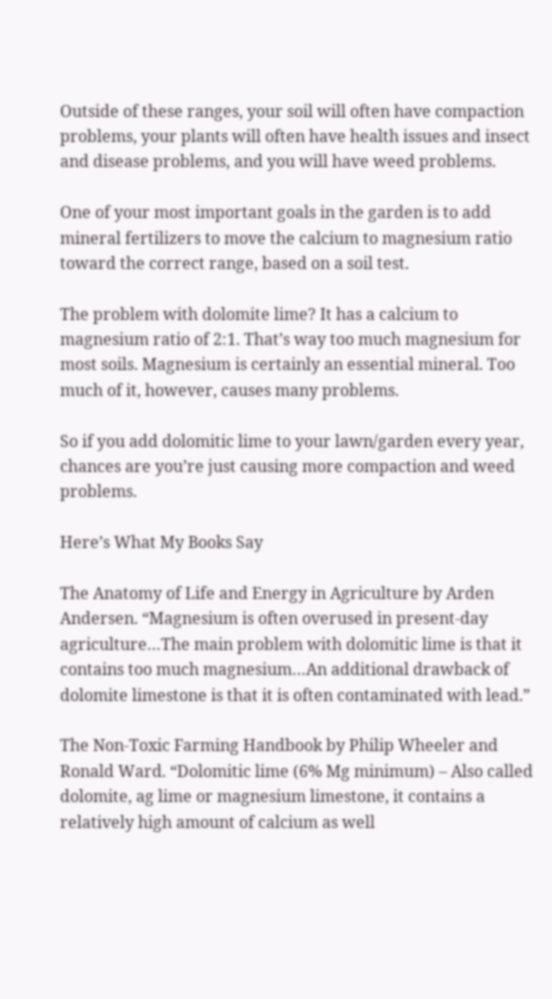Outside of these ranges, your soil will often have compaction problems, your plants will often have health issues and insect and disease problems, and you will have weed problems.

One of your most important goals in the garden is to add mineral fertilizers to move the calcium to magnesium ratio toward the correct range, based on a soil test.

The problem with dolomite lime? It has a calcium to magnesium ratio of 2:1. That’s way too much magnesium for most soils. Magnesium is certainly an essential mineral. Too much of it, however, causes many problems.

So if you add dolomitic lime to your lawn/garden every year, chances are you’re just causing more compaction and weed problems.

Here’s What My Books Say

The Anatomy of Life and Energy in Agriculture by Arden Andersen. “Magnesium is often overused in present-day agriculture…The main problem with dolomitic lime is that it contains too much magnesium…An additional drawback of dolomite limestone is that it is often contaminated with lead.”

The Non-Toxic Farming Handbook by Philip Wheeler and Ronald Ward. “Dolomitic lime (6% Mg minimum) – Also called dolomite, ag lime or magnesium limestone, it contains a relatively high amount of calcium as well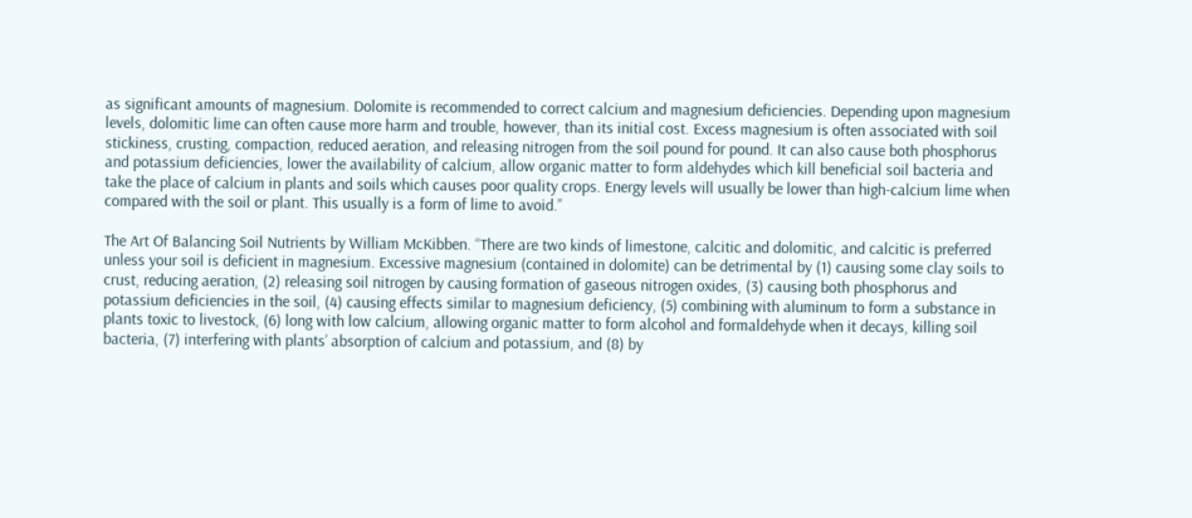as significant amounts of magnesium. Dolomite is recommended to correct calcium and magnesium deficiencies. Depending upon magnesium levels, dolomitic lime can often cause more harm and trouble, however, than its initial cost. Excess magnesium is often associated with soil stickiness, crusting, compaction, reduced aeration, and releasing nitrogen from the soil pound for pound. It can also cause both phosphorus and potassium deficiencies, lower the availability of calcium, allow organic matter to form aldehydes which kill beneficial soil bacteria and take the place of calcium in plants and soils which causes poor quality crops. Energy levels will usually be lower than high-calcium lime when compared with the soil or plant. This usually is a form of lime to avoid.”

The Art Of Balancing Soil Nutrients by William McKibben. “There are two kinds of limestone, calcitic and dolomitic, and calcitic is preferred unless your soil is deficient in magnesium. Excessive magnesium (contained in dolomite) can be detrimental by (1) causing some clay soils to crust, reducing aeration, (2) releasing soil nitrogen by causing formation of gaseous nitrogen oxides, (3) causing both phosphorus and potassium deficiencies in the soil, (4) causing effects similar to magnesium deficiency, (5) combining with aluminum to form a substance in plants toxic to livestock, (6) long with low calcium, allowing organic matter to form alcohol and formaldehyde when it decays, killing soil bacteria, (7) interfering with plants’ absorption of calcium and potassium, and (8) by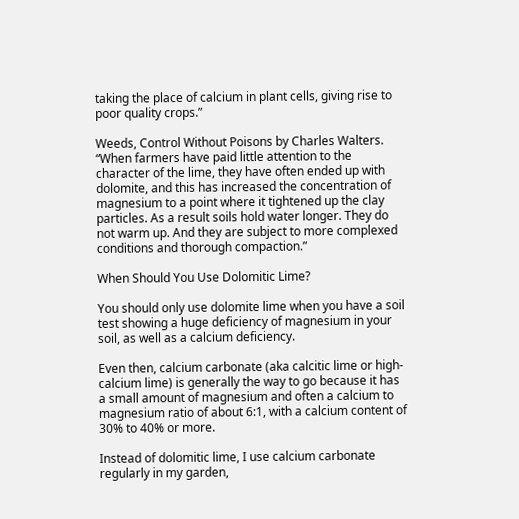taking the place of calcium in plant cells, giving rise to poor quality crops.”

Weeds, Control Without Poisons by Charles Walters. “When farmers have paid little attention to the character of the lime, they have often ended up with dolomite, and this has increased the concentration of magnesium to a point where it tightened up the clay particles. As a result soils hold water longer. They do not warm up. And they are subject to more complexed conditions and thorough compaction.”

When Should You Use Dolomitic Lime?

You should only use dolomite lime when you have a soil test showing a huge deficiency of magnesium in your soil, as well as a calcium deficiency.

Even then, calcium carbonate (aka calcitic lime or high-calcium lime) is generally the way to go because it has a small amount of magnesium and often a calcium to magnesium ratio of about 6:1, with a calcium content of 30% to 40% or more.

Instead of dolomitic lime, I use calcium carbonate regularly in my garden,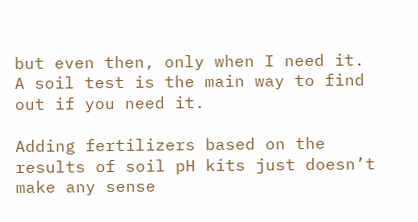but even then, only when I need it. A soil test is the main way to find out if you need it.

Adding fertilizers based on the results of soil pH kits just doesn’t make any sense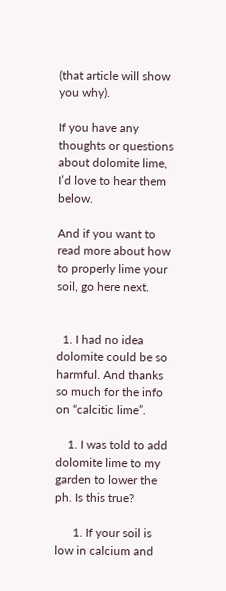(that article will show you why).

If you have any thoughts or questions about dolomite lime, I’d love to hear them below.

And if you want to read more about how to properly lime your soil, go here next.


  1. I had no idea dolomite could be so harmful. And thanks so much for the info on “calcitic lime”.

    1. I was told to add dolomite lime to my garden to lower the ph. Is this true?

      1. If your soil is low in calcium and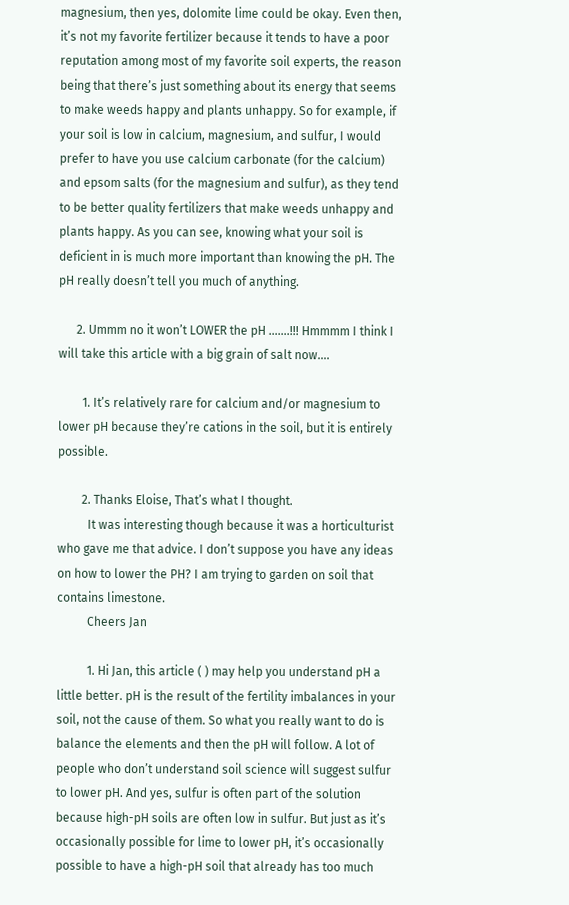magnesium, then yes, dolomite lime could be okay. Even then, it’s not my favorite fertilizer because it tends to have a poor reputation among most of my favorite soil experts, the reason being that there’s just something about its energy that seems to make weeds happy and plants unhappy. So for example, if your soil is low in calcium, magnesium, and sulfur, I would prefer to have you use calcium carbonate (for the calcium) and epsom salts (for the magnesium and sulfur), as they tend to be better quality fertilizers that make weeds unhappy and plants happy. As you can see, knowing what your soil is deficient in is much more important than knowing the pH. The pH really doesn’t tell you much of anything.

      2. Ummm no it won’t LOWER the pH …….!!! Hmmmm I think I will take this article with a big grain of salt now….

        1. It’s relatively rare for calcium and/or magnesium to lower pH because they’re cations in the soil, but it is entirely possible.

        2. Thanks Eloise, That’s what I thought.
          It was interesting though because it was a horticulturist who gave me that advice. I don’t suppose you have any ideas on how to lower the PH? I am trying to garden on soil that contains limestone.
          Cheers Jan

          1. Hi Jan, this article ( ) may help you understand pH a little better. pH is the result of the fertility imbalances in your soil, not the cause of them. So what you really want to do is balance the elements and then the pH will follow. A lot of people who don’t understand soil science will suggest sulfur to lower pH. And yes, sulfur is often part of the solution because high-pH soils are often low in sulfur. But just as it’s occasionally possible for lime to lower pH, it’s occasionally possible to have a high-pH soil that already has too much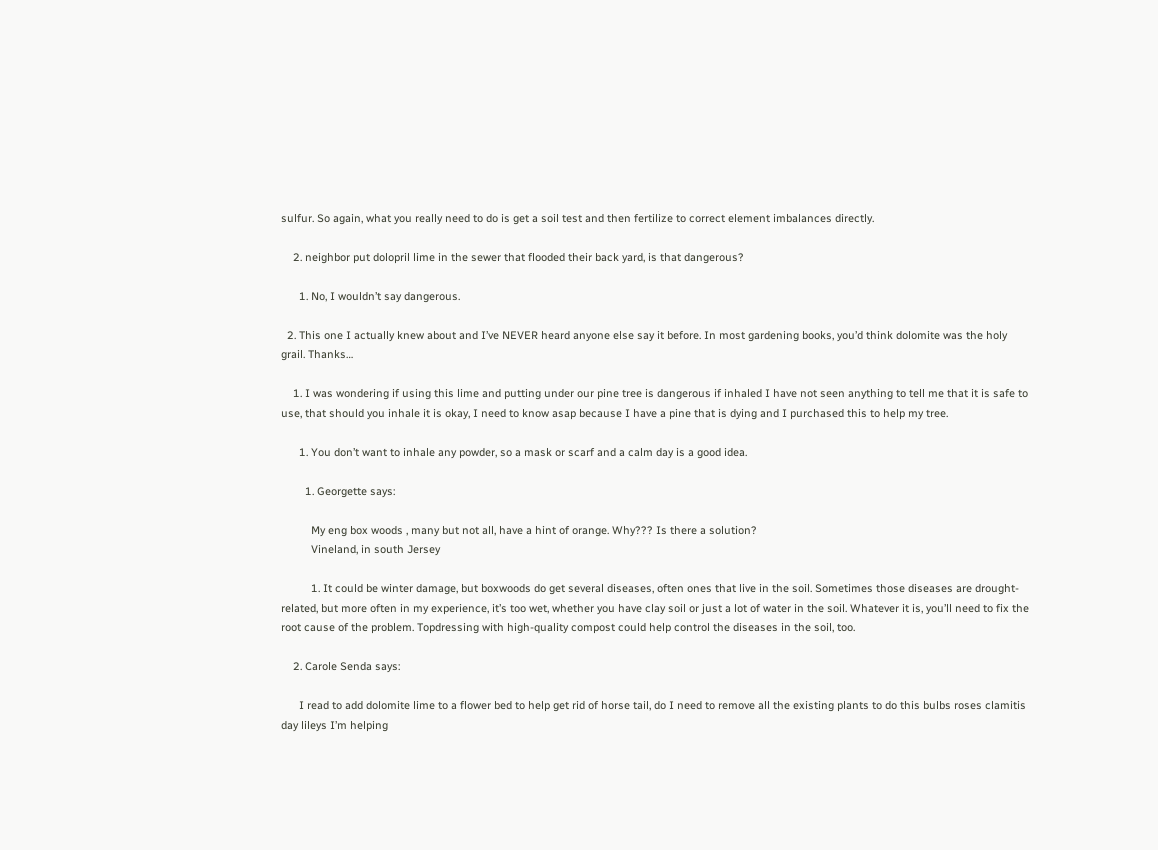sulfur. So again, what you really need to do is get a soil test and then fertilize to correct element imbalances directly.

    2. neighbor put dolopril lime in the sewer that flooded their back yard, is that dangerous?

      1. No, I wouldn’t say dangerous.

  2. This one I actually knew about and I’ve NEVER heard anyone else say it before. In most gardening books, you’d think dolomite was the holy grail. Thanks…

    1. I was wondering if using this lime and putting under our pine tree is dangerous if inhaled I have not seen anything to tell me that it is safe to use, that should you inhale it is okay, I need to know asap because I have a pine that is dying and I purchased this to help my tree.

      1. You don’t want to inhale any powder, so a mask or scarf and a calm day is a good idea.

        1. Georgette says:

          My eng box woods , many but not all, have a hint of orange. Why??? Is there a solution?
          Vineland, in south Jersey

          1. It could be winter damage, but boxwoods do get several diseases, often ones that live in the soil. Sometimes those diseases are drought-related, but more often in my experience, it’s too wet, whether you have clay soil or just a lot of water in the soil. Whatever it is, you’ll need to fix the root cause of the problem. Topdressing with high-quality compost could help control the diseases in the soil, too.

    2. Carole Senda says:

      I read to add dolomite lime to a flower bed to help get rid of horse tail, do I need to remove all the existing plants to do this bulbs roses clamitis day lileys I’m helping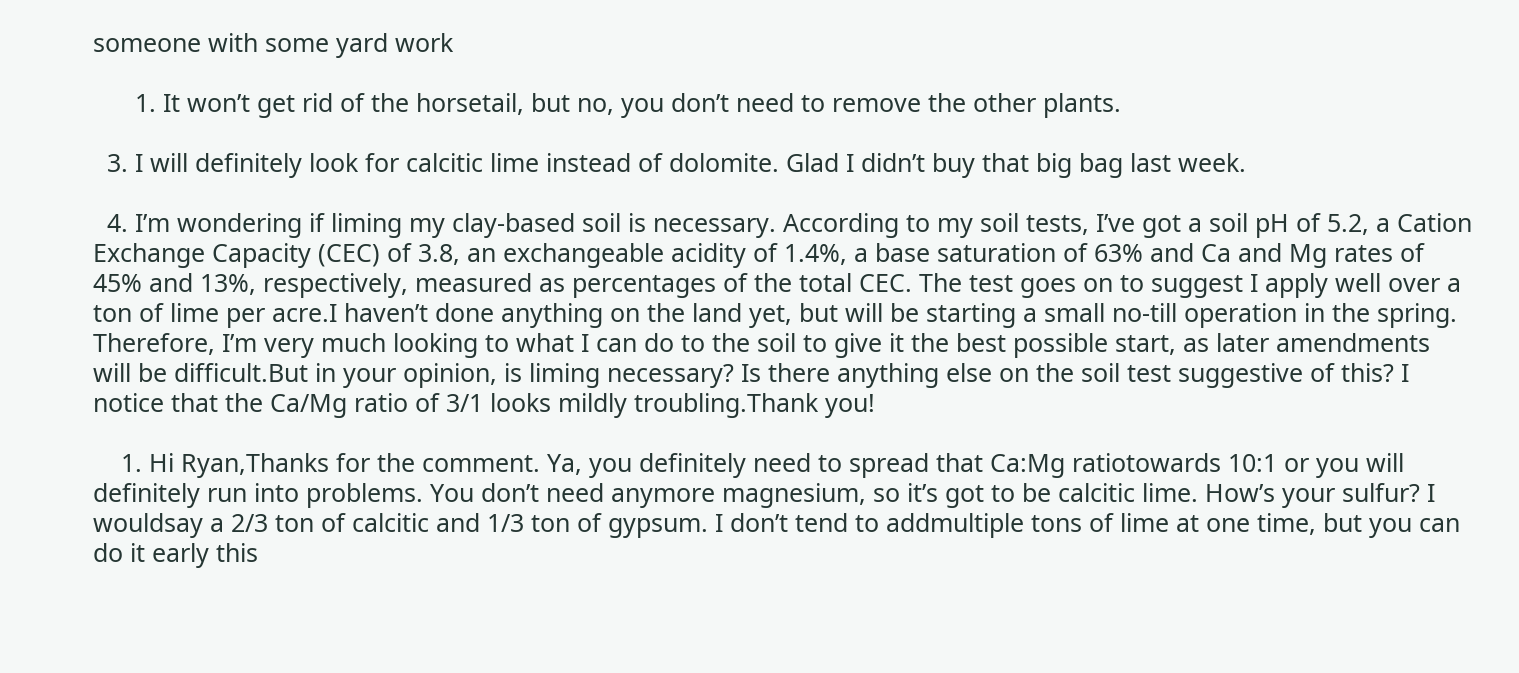someone with some yard work

      1. It won’t get rid of the horsetail, but no, you don’t need to remove the other plants.

  3. I will definitely look for calcitic lime instead of dolomite. Glad I didn’t buy that big bag last week.

  4. I’m wondering if liming my clay-based soil is necessary. According to my soil tests, I’ve got a soil pH of 5.2, a Cation Exchange Capacity (CEC) of 3.8, an exchangeable acidity of 1.4%, a base saturation of 63% and Ca and Mg rates of 45% and 13%, respectively, measured as percentages of the total CEC. The test goes on to suggest I apply well over a ton of lime per acre.I haven’t done anything on the land yet, but will be starting a small no-till operation in the spring. Therefore, I’m very much looking to what I can do to the soil to give it the best possible start, as later amendments will be difficult.But in your opinion, is liming necessary? Is there anything else on the soil test suggestive of this? I notice that the Ca/Mg ratio of 3/1 looks mildly troubling.Thank you!

    1. Hi Ryan,Thanks for the comment. Ya, you definitely need to spread that Ca:Mg ratiotowards 10:1 or you will definitely run into problems. You don’t need anymore magnesium, so it’s got to be calcitic lime. How’s your sulfur? I wouldsay a 2/3 ton of calcitic and 1/3 ton of gypsum. I don’t tend to addmultiple tons of lime at one time, but you can do it early this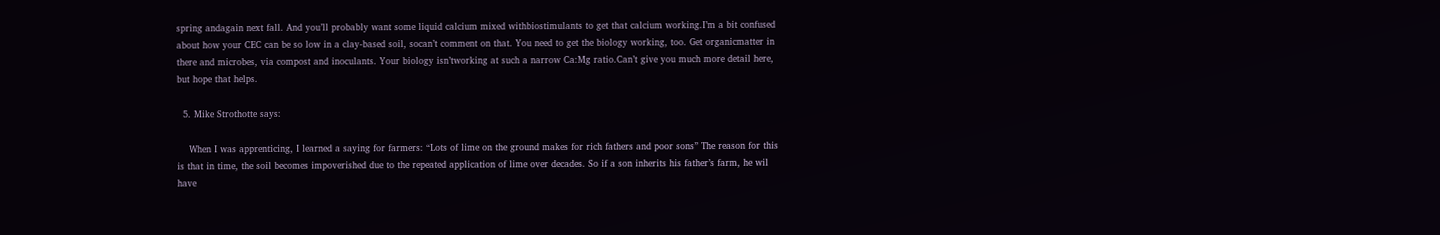spring andagain next fall. And you’ll probably want some liquid calcium mixed withbiostimulants to get that calcium working.I’m a bit confused about how your CEC can be so low in a clay-based soil, socan’t comment on that. You need to get the biology working, too. Get organicmatter in there and microbes, via compost and inoculants. Your biology isn’tworking at such a narrow Ca:Mg ratio.Can’t give you much more detail here, but hope that helps.

  5. Mike Strothotte says:

    When I was apprenticing, I learned a saying for farmers: “Lots of lime on the ground makes for rich fathers and poor sons” The reason for this is that in time, the soil becomes impoverished due to the repeated application of lime over decades. So if a son inherits his father’s farm, he wil have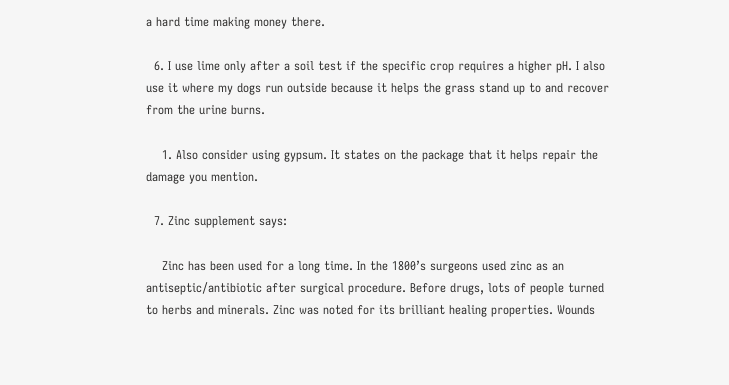a hard time making money there.

  6. I use lime only after a soil test if the specific crop requires a higher pH. I also use it where my dogs run outside because it helps the grass stand up to and recover from the urine burns.

    1. Also consider using gypsum. It states on the package that it helps repair the damage you mention.

  7. Zinc supplement says:

    Zinc has been used for a long time. In the 1800’s surgeons used zinc as an antiseptic/antibiotic after surgical procedure. Before drugs, lots of people turned to herbs and minerals. Zinc was noted for its brilliant healing properties. Wounds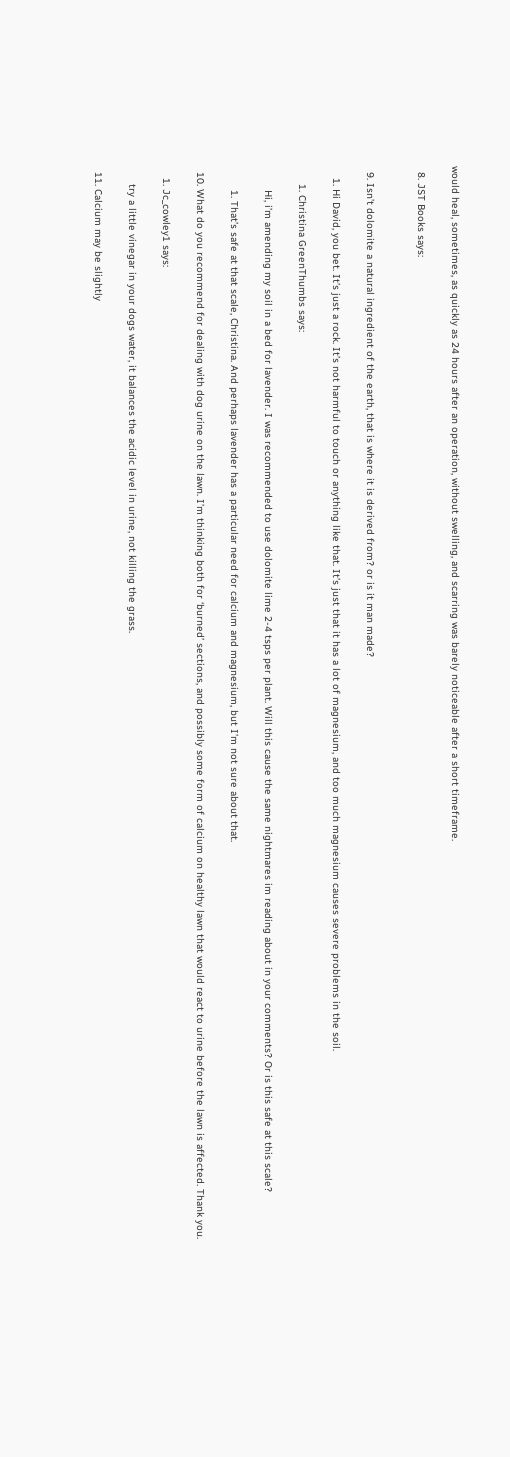would heal, sometimes, as quickly as 24 hours after an operation, without swelling, and scarring was barely noticeable after a short timeframe.

  8. JST Books says:


  9. Isn’t dolomite a natural ingredient of the earth, that is where it is derived from? or is it man made?

    1. Hi David, you bet. It’s just a rock. It’s not harmful to touch or anything like that. It’s just that it has a lot of magnesium, and too much magnesium causes severe problems in the soil.

      1. Christina GreenThumbs says:

        Hi, i’m amending my soil in a bed for lavender. I was recommended to use dolomite lime 2-4 tsps per plant. Will this cause the same nightmares im reading about in your comments? Or is this safe at this scale?

        1. That’s safe at that scale, Christina. And perhaps lavender has a particular need for calcium and magnesium, but I’m not sure about that.

  10. What do you recommend for dealing with dog urine on the lawn. I’m thinking both for ‘burned’ sections, and possibly some form of calcium on healthy lawn that would react to urine before the lawn is affected. Thank you.

    1. Jc_cowley1 says:

      try a little vinegar in your dogs water, it balances the acidic level in urine, not killing the grass.

  11. Calcium may be slightly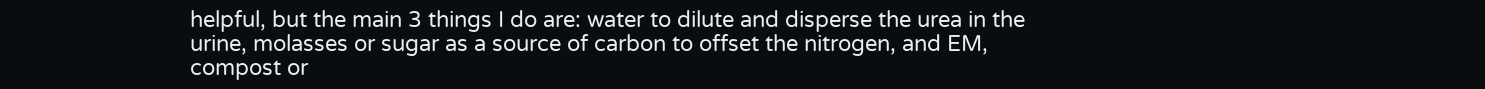helpful, but the main 3 things I do are: water to dilute and disperse the urea in the urine, molasses or sugar as a source of carbon to offset the nitrogen, and EM, compost or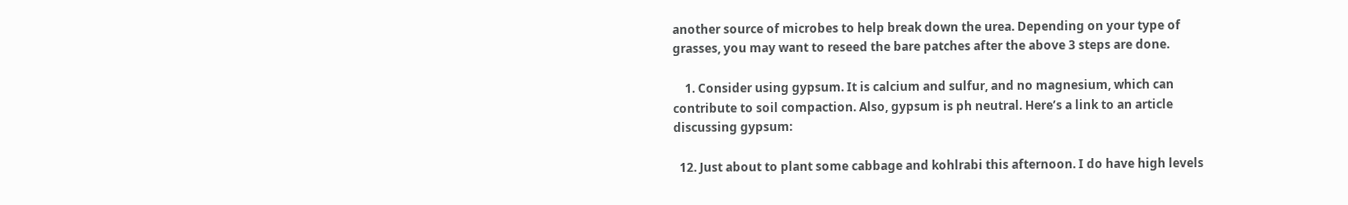another source of microbes to help break down the urea. Depending on your type of grasses, you may want to reseed the bare patches after the above 3 steps are done.

    1. Consider using gypsum. It is calcium and sulfur, and no magnesium, which can contribute to soil compaction. Also, gypsum is ph neutral. Here’s a link to an article discussing gypsum:

  12. Just about to plant some cabbage and kohlrabi this afternoon. I do have high levels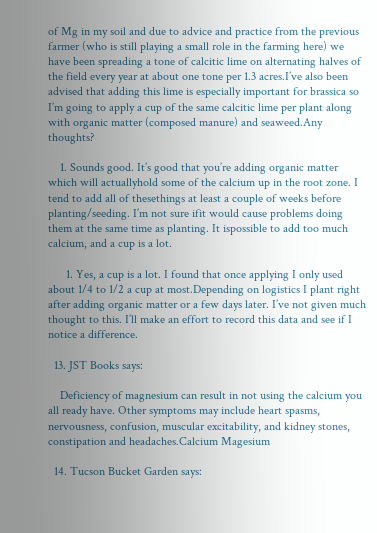of Mg in my soil and due to advice and practice from the previous farmer (who is still playing a small role in the farming here) we have been spreading a tone of calcitic lime on alternating halves of the field every year at about one tone per 1.3 acres.I’ve also been advised that adding this lime is especially important for brassica so I’m going to apply a cup of the same calcitic lime per plant along with organic matter (composed manure) and seaweed.Any thoughts?

    1. Sounds good. It’s good that you’re adding organic matter which will actuallyhold some of the calcium up in the root zone. I tend to add all of thesethings at least a couple of weeks before planting/seeding. I’m not sure ifit would cause problems doing them at the same time as planting. It ispossible to add too much calcium, and a cup is a lot.

      1. Yes, a cup is a lot. I found that once applying I only used about 1/4 to 1/2 a cup at most.Depending on logistics I plant right after adding organic matter or a few days later. I’ve not given much thought to this. I’ll make an effort to record this data and see if I notice a difference.

  13. JST Books says:

    Deficiency of magnesium can result in not using the calcium you all ready have. Other symptoms may include heart spasms, nervousness, confusion, muscular excitability, and kidney stones, constipation and headaches.Calcium Magesium

  14. Tucson Bucket Garden says: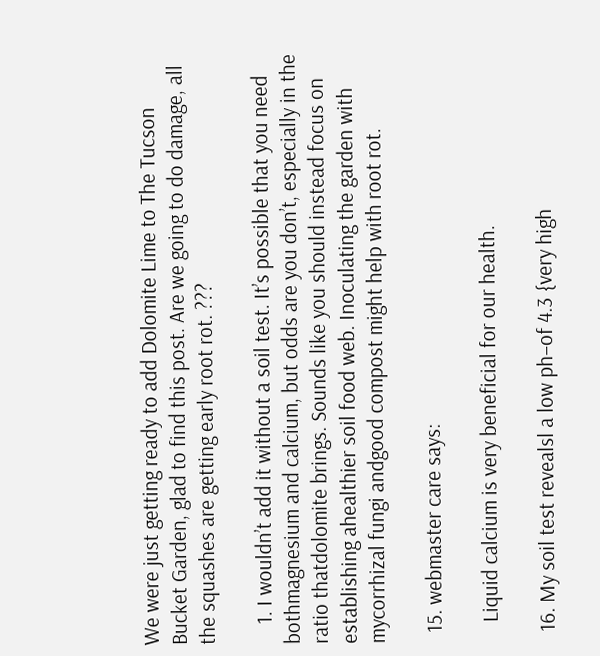We were just getting ready to add Dolomite Lime to The Tucson Bucket Garden, glad to find this post. Are we going to do damage, all the squashes are getting early root rot. ???

    1. I wouldn’t add it without a soil test. It’s possible that you need bothmagnesium and calcium, but odds are you don’t, especially in the ratio thatdolomite brings. Sounds like you should instead focus on establishing ahealthier soil food web. Inoculating the garden with mycorrhizal fungi andgood compost might help with root rot.

  15. webmaster care says:

    Liquid calcium is very beneficial for our health.

  16. My soil test revealsl a low ph–of 4.3 {very high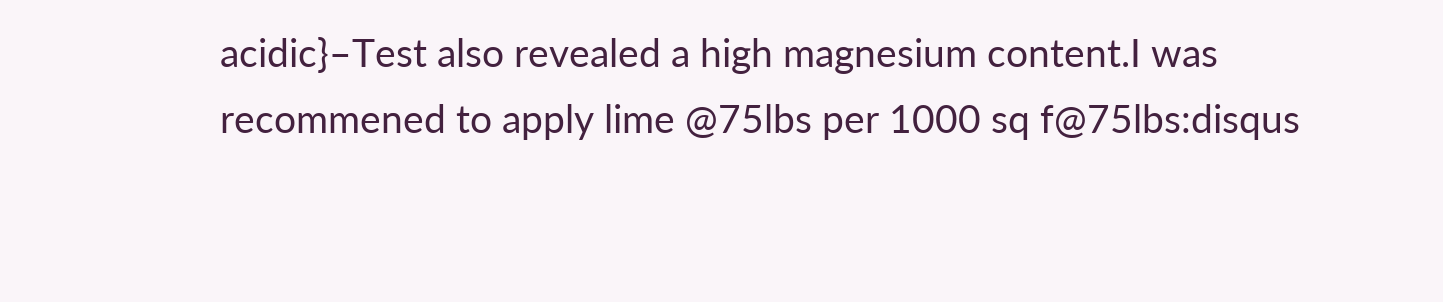acidic}–Test also revealed a high magnesium content.I was recommened to apply lime @75lbs per 1000 sq f@75lbs:disqus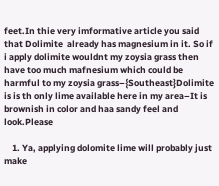feet.In thie very imformative article you said that Dolimite  already has magnesium in it. So if i apply dolimite wouldnt my zoysia grass then have too much mafnesium which could be harmful to my zoysia grass–{Southeast}Dolimite  is is th only lime available here in my area–It is brownish in color and haa sandy feel and look.Please

    1. Ya, applying dolomite lime will probably just make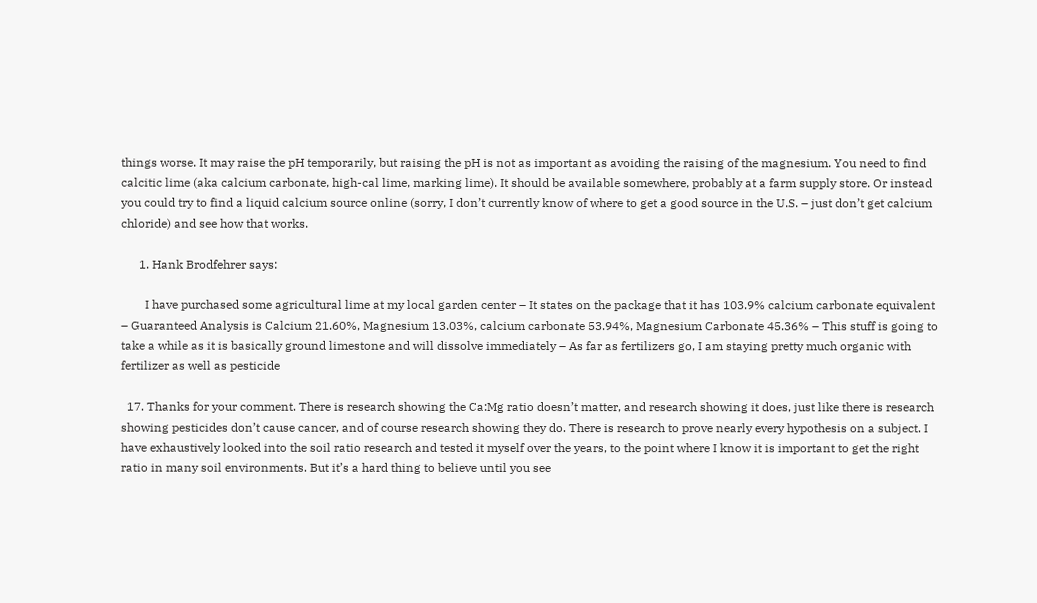things worse. It may raise the pH temporarily, but raising the pH is not as important as avoiding the raising of the magnesium. You need to find calcitic lime (aka calcium carbonate, high-cal lime, marking lime). It should be available somewhere, probably at a farm supply store. Or instead you could try to find a liquid calcium source online (sorry, I don’t currently know of where to get a good source in the U.S. – just don’t get calcium chloride) and see how that works.

      1. Hank Brodfehrer says:

        I have purchased some agricultural lime at my local garden center – It states on the package that it has 103.9% calcium carbonate equivalent – Guaranteed Analysis is Calcium 21.60%, Magnesium 13.03%, calcium carbonate 53.94%, Magnesium Carbonate 45.36% – This stuff is going to take a while as it is basically ground limestone and will dissolve immediately – As far as fertilizers go, I am staying pretty much organic with fertilizer as well as pesticide

  17. Thanks for your comment. There is research showing the Ca:Mg ratio doesn’t matter, and research showing it does, just like there is research showing pesticides don’t cause cancer, and of course research showing they do. There is research to prove nearly every hypothesis on a subject. I have exhaustively looked into the soil ratio research and tested it myself over the years, to the point where I know it is important to get the right ratio in many soil environments. But it’s a hard thing to believe until you see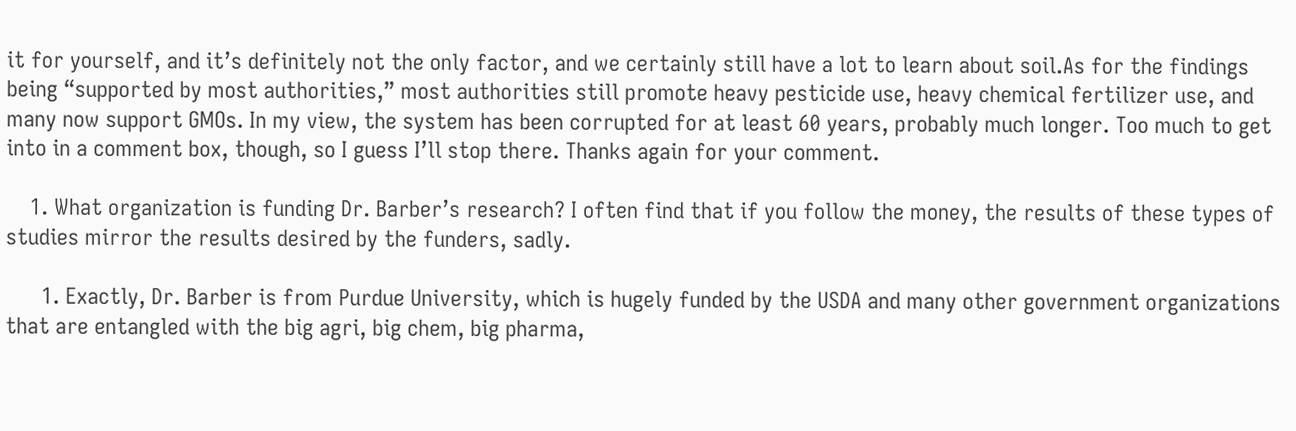it for yourself, and it’s definitely not the only factor, and we certainly still have a lot to learn about soil.As for the findings being “supported by most authorities,” most authorities still promote heavy pesticide use, heavy chemical fertilizer use, and many now support GMOs. In my view, the system has been corrupted for at least 60 years, probably much longer. Too much to get into in a comment box, though, so I guess I’ll stop there. Thanks again for your comment.

    1. What organization is funding Dr. Barber’s research? I often find that if you follow the money, the results of these types of studies mirror the results desired by the funders, sadly.

      1. Exactly, Dr. Barber is from Purdue University, which is hugely funded by the USDA and many other government organizations that are entangled with the big agri, big chem, big pharma,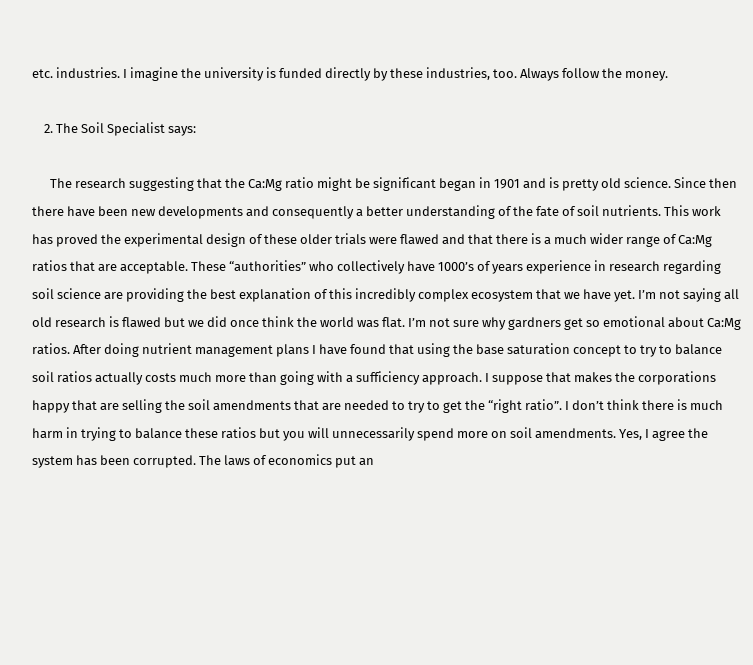etc. industries. I imagine the university is funded directly by these industries, too. Always follow the money.

    2. The Soil Specialist says:

      The research suggesting that the Ca:Mg ratio might be significant began in 1901 and is pretty old science. Since then there have been new developments and consequently a better understanding of the fate of soil nutrients. This work has proved the experimental design of these older trials were flawed and that there is a much wider range of Ca:Mg ratios that are acceptable. These “authorities” who collectively have 1000’s of years experience in research regarding soil science are providing the best explanation of this incredibly complex ecosystem that we have yet. I’m not saying all old research is flawed but we did once think the world was flat. I’m not sure why gardners get so emotional about Ca:Mg ratios. After doing nutrient management plans I have found that using the base saturation concept to try to balance soil ratios actually costs much more than going with a sufficiency approach. I suppose that makes the corporations happy that are selling the soil amendments that are needed to try to get the “right ratio”. I don’t think there is much harm in trying to balance these ratios but you will unnecessarily spend more on soil amendments. Yes, I agree the system has been corrupted. The laws of economics put an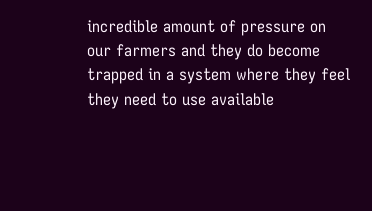incredible amount of pressure on our farmers and they do become trapped in a system where they feel they need to use available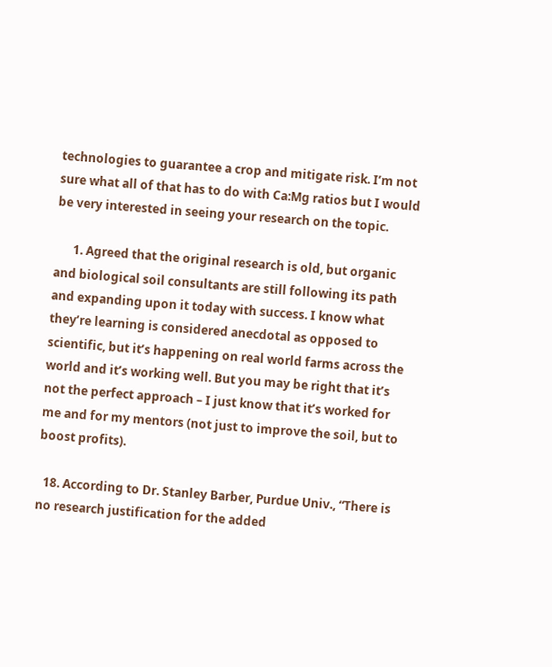technologies to guarantee a crop and mitigate risk. I’m not sure what all of that has to do with Ca:Mg ratios but I would be very interested in seeing your research on the topic.

      1. Agreed that the original research is old, but organic and biological soil consultants are still following its path and expanding upon it today with success. I know what they’re learning is considered anecdotal as opposed to scientific, but it’s happening on real world farms across the world and it’s working well. But you may be right that it’s not the perfect approach – I just know that it’s worked for me and for my mentors (not just to improve the soil, but to boost profits).

  18. According to Dr. Stanley Barber, Purdue Univ., “There is no research justification for the added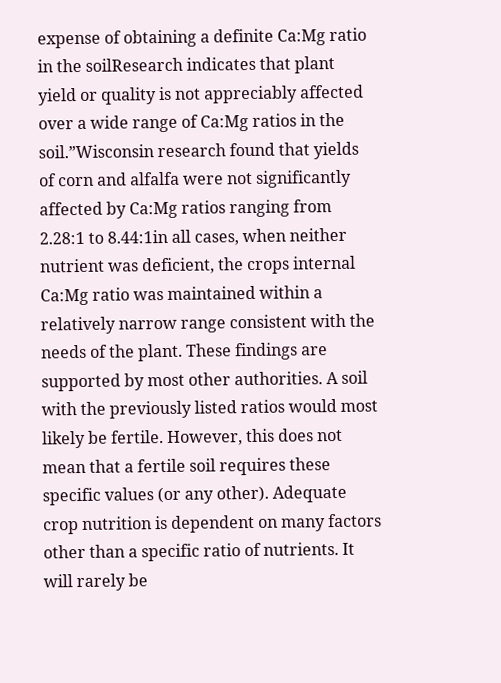expense of obtaining a definite Ca:Mg ratio in the soilResearch indicates that plant yield or quality is not appreciably affected over a wide range of Ca:Mg ratios in the soil.”Wisconsin research found that yields of corn and alfalfa were not significantly affected by Ca:Mg ratios ranging from 2.28:1 to 8.44:1in all cases, when neither nutrient was deficient, the crops internal Ca:Mg ratio was maintained within a relatively narrow range consistent with the needs of the plant. These findings are supported by most other authorities. A soil with the previously listed ratios would most likely be fertile. However, this does not mean that a fertile soil requires these specific values (or any other). Adequate crop nutrition is dependent on many factors other than a specific ratio of nutrients. It will rarely be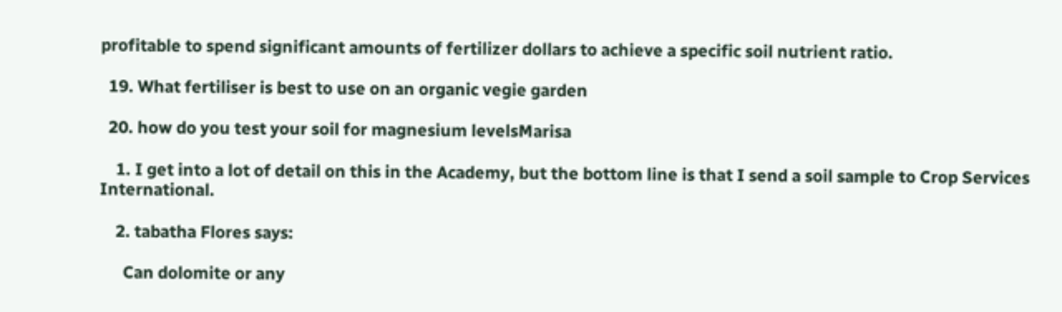profitable to spend significant amounts of fertilizer dollars to achieve a specific soil nutrient ratio.

  19. What fertiliser is best to use on an organic vegie garden

  20. how do you test your soil for magnesium levelsMarisa

    1. I get into a lot of detail on this in the Academy, but the bottom line is that I send a soil sample to Crop Services International.

    2. tabatha Flores says:

      Can dolomite or any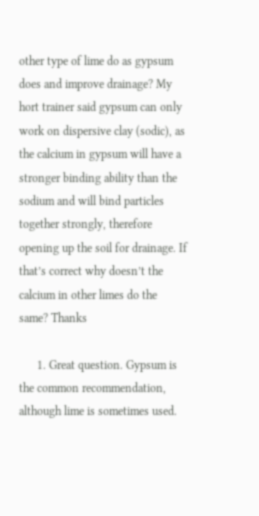other type of lime do as gypsum does and improve drainage? My hort trainer said gypsum can only work on dispersive clay (sodic), as the calcium in gypsum will have a stronger binding ability than the sodium and will bind particles together strongly, therefore opening up the soil for drainage. If that’s correct why doesn’t the calcium in other limes do the same? Thanks

      1. Great question. Gypsum is the common recommendation, although lime is sometimes used.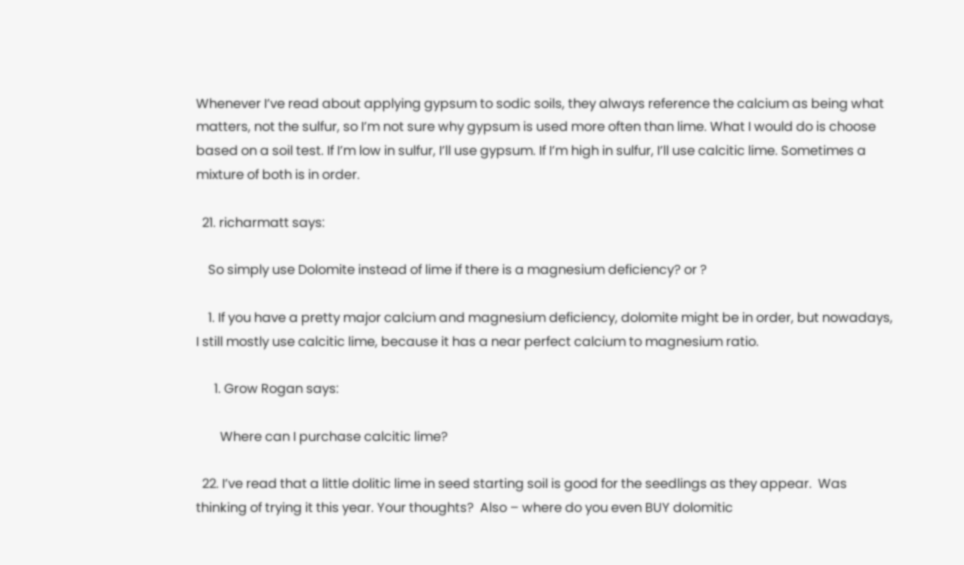Whenever I’ve read about applying gypsum to sodic soils, they always reference the calcium as being what matters, not the sulfur, so I’m not sure why gypsum is used more often than lime. What I would do is choose based on a soil test. If I’m low in sulfur, I’ll use gypsum. If I’m high in sulfur, I’ll use calcitic lime. Sometimes a mixture of both is in order.

  21. richarmatt says:

    So simply use Dolomite instead of lime if there is a magnesium deficiency? or ?

    1. If you have a pretty major calcium and magnesium deficiency, dolomite might be in order, but nowadays, I still mostly use calcitic lime, because it has a near perfect calcium to magnesium ratio.

      1. Grow Rogan says:

        Where can I purchase calcitic lime?

  22. I’ve read that a little dolitic lime in seed starting soil is good for the seedlings as they appear.  Was thinking of trying it this year. Your thoughts?  Also – where do you even BUY dolomitic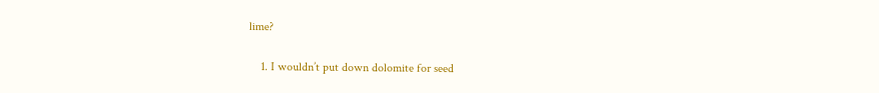lime?

    1. I wouldn’t put down dolomite for seed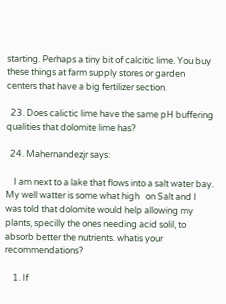starting. Perhaps a tiny bit of calcitic lime. You buy these things at farm supply stores or garden centers that have a big fertilizer section.

  23. Does calictic lime have the same pH buffering qualities that dolomite lime has?

  24. Mahernandezjr says:

    I am next to a lake that flows into a salt water bay. My well watter is some what high   on Salt and I was told that dolomite would help allowing my plants, specilly the ones needing acid solil, to absorb better the nutrients. whatis your recommendations?

    1. If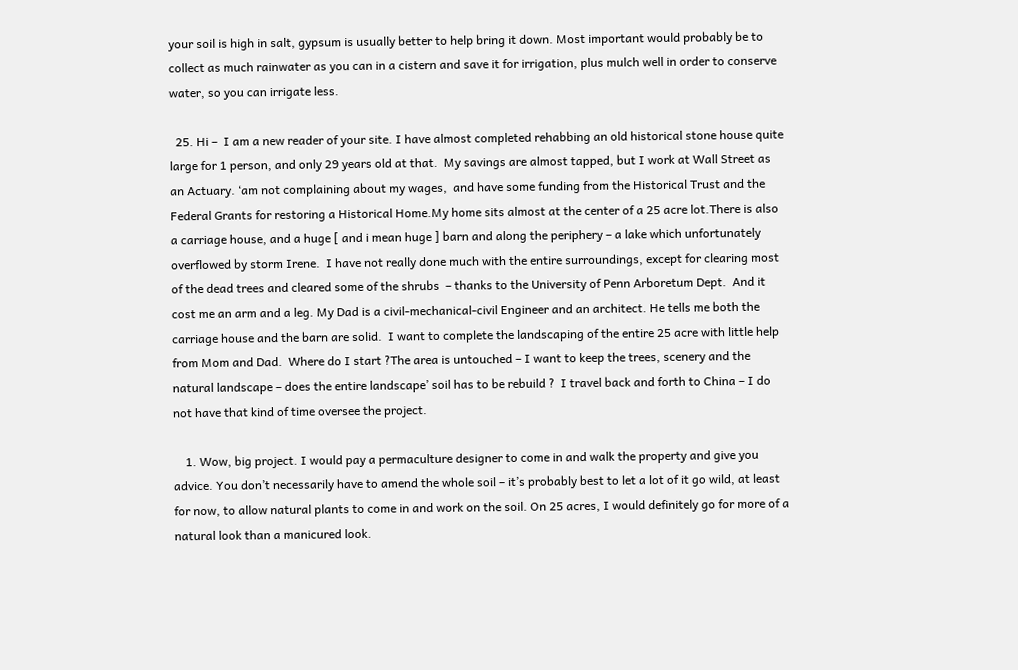your soil is high in salt, gypsum is usually better to help bring it down. Most important would probably be to collect as much rainwater as you can in a cistern and save it for irrigation, plus mulch well in order to conserve water, so you can irrigate less.

  25. Hi –  I am a new reader of your site. I have almost completed rehabbing an old historical stone house quite large for 1 person, and only 29 years old at that.  My savings are almost tapped, but I work at Wall Street as an Actuary. ‘am not complaining about my wages,  and have some funding from the Historical Trust and the Federal Grants for restoring a Historical Home.My home sits almost at the center of a 25 acre lot.There is also a carriage house, and a huge [ and i mean huge ] barn and along the periphery – a lake which unfortunately overflowed by storm Irene.  I have not really done much with the entire surroundings, except for clearing most of the dead trees and cleared some of the shrubs  – thanks to the University of Penn Arboretum Dept.  And it cost me an arm and a leg. My Dad is a civil-mechanical-civil Engineer and an architect. He tells me both the carriage house and the barn are solid.  I want to complete the landscaping of the entire 25 acre with little help from Mom and Dad.  Where do I start ?The area is untouched – I want to keep the trees, scenery and the natural landscape – does the entire landscape’ soil has to be rebuild ?  I travel back and forth to China – I do not have that kind of time oversee the project.

    1. Wow, big project. I would pay a permaculture designer to come in and walk the property and give you advice. You don’t necessarily have to amend the whole soil – it’s probably best to let a lot of it go wild, at least for now, to allow natural plants to come in and work on the soil. On 25 acres, I would definitely go for more of a natural look than a manicured look.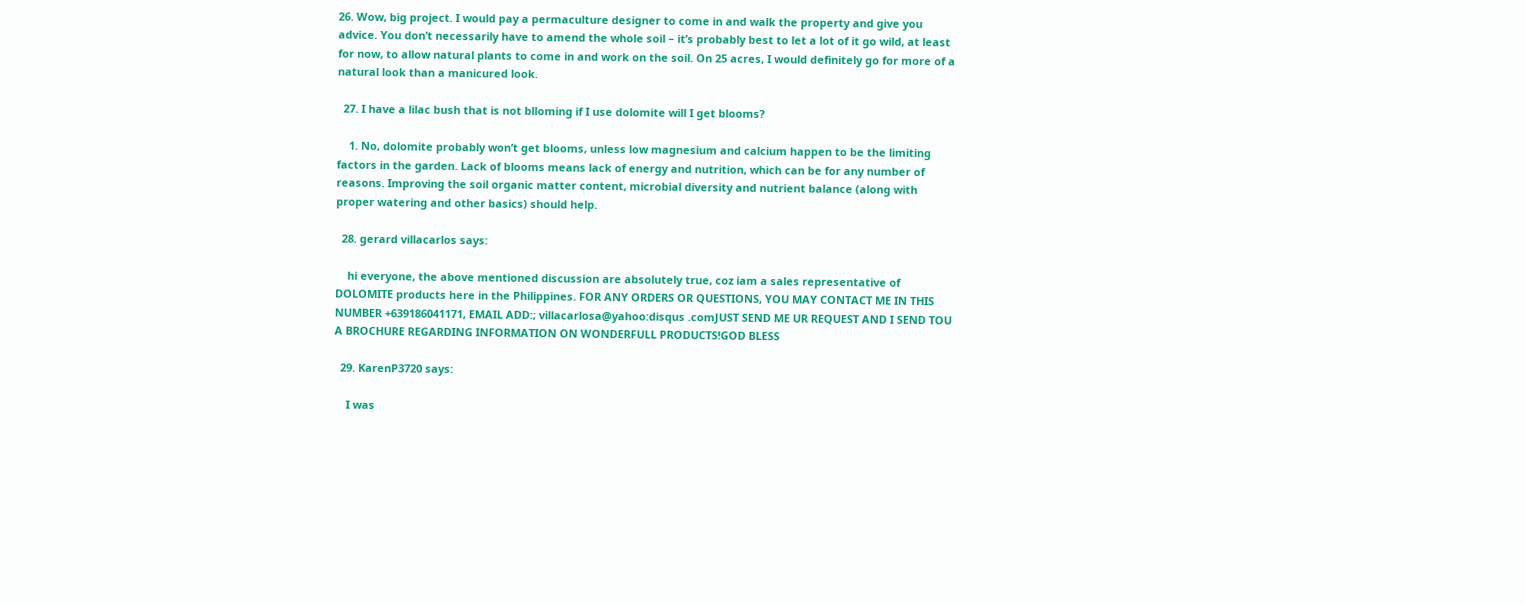26. Wow, big project. I would pay a permaculture designer to come in and walk the property and give you advice. You don’t necessarily have to amend the whole soil – it’s probably best to let a lot of it go wild, at least for now, to allow natural plants to come in and work on the soil. On 25 acres, I would definitely go for more of a natural look than a manicured look.

  27. I have a lilac bush that is not blloming if I use dolomite will I get blooms?

    1. No, dolomite probably won’t get blooms, unless low magnesium and calcium happen to be the limiting factors in the garden. Lack of blooms means lack of energy and nutrition, which can be for any number of reasons. Improving the soil organic matter content, microbial diversity and nutrient balance (along with proper watering and other basics) should help.

  28. gerard villacarlos says:

    hi everyone, the above mentioned discussion are absolutely true, coz iam a sales representative of DOLOMITE products here in the Philippines. FOR ANY ORDERS OR QUESTIONS, YOU MAY CONTACT ME IN THIS NUMBER +639186041171, EMAIL ADD:; villacarlosa@yahoo:disqus .comJUST SEND ME UR REQUEST AND I SEND TOU A BROCHURE REGARDING INFORMATION ON WONDERFULL PRODUCTS!GOD BLESS

  29. KarenP3720 says:

    I was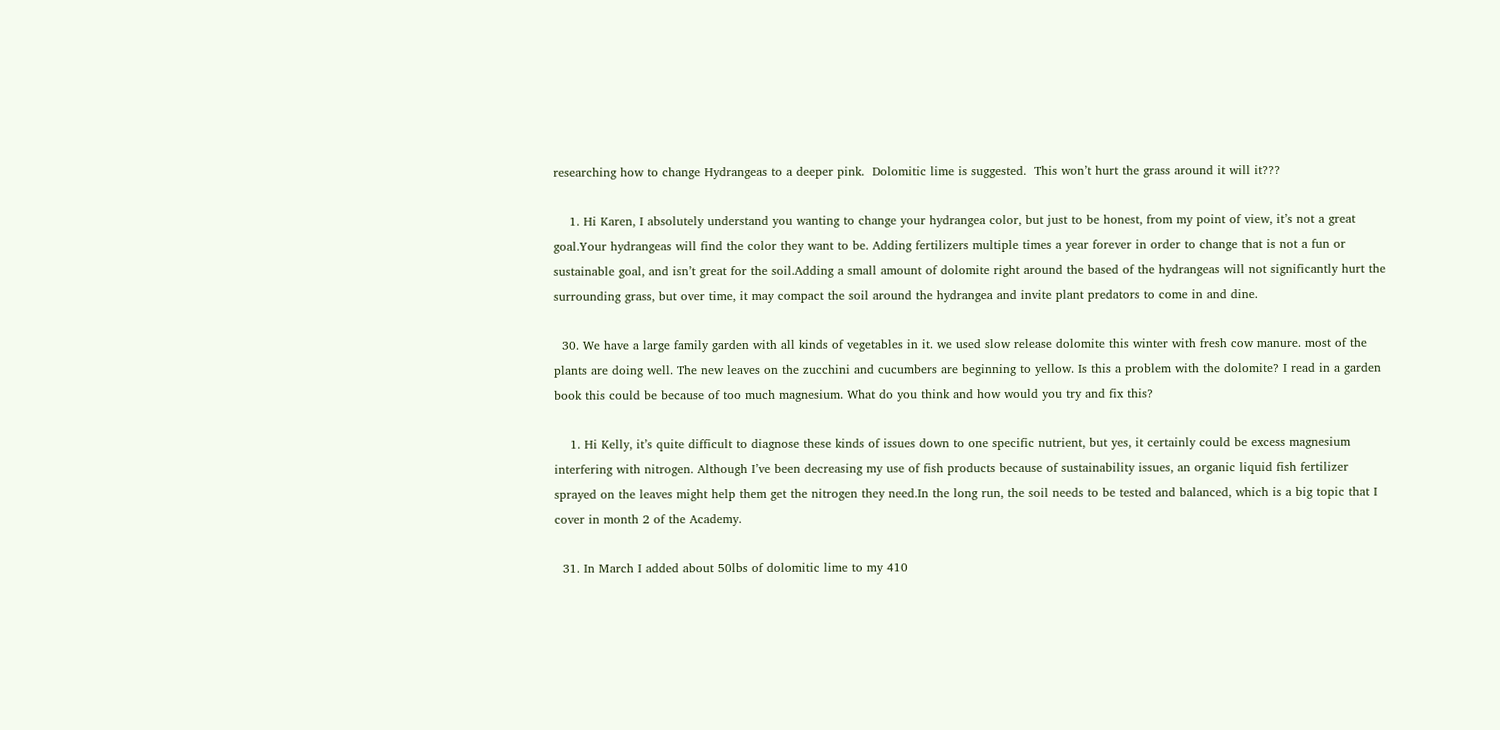researching how to change Hydrangeas to a deeper pink.  Dolomitic lime is suggested.  This won’t hurt the grass around it will it???

    1. Hi Karen, I absolutely understand you wanting to change your hydrangea color, but just to be honest, from my point of view, it’s not a great goal.Your hydrangeas will find the color they want to be. Adding fertilizers multiple times a year forever in order to change that is not a fun or sustainable goal, and isn’t great for the soil.Adding a small amount of dolomite right around the based of the hydrangeas will not significantly hurt the surrounding grass, but over time, it may compact the soil around the hydrangea and invite plant predators to come in and dine.

  30. We have a large family garden with all kinds of vegetables in it. we used slow release dolomite this winter with fresh cow manure. most of the plants are doing well. The new leaves on the zucchini and cucumbers are beginning to yellow. Is this a problem with the dolomite? I read in a garden book this could be because of too much magnesium. What do you think and how would you try and fix this?

    1. Hi Kelly, it’s quite difficult to diagnose these kinds of issues down to one specific nutrient, but yes, it certainly could be excess magnesium interfering with nitrogen. Although I’ve been decreasing my use of fish products because of sustainability issues, an organic liquid fish fertilizer sprayed on the leaves might help them get the nitrogen they need.In the long run, the soil needs to be tested and balanced, which is a big topic that I cover in month 2 of the Academy.

  31. In March I added about 50lbs of dolomitic lime to my 410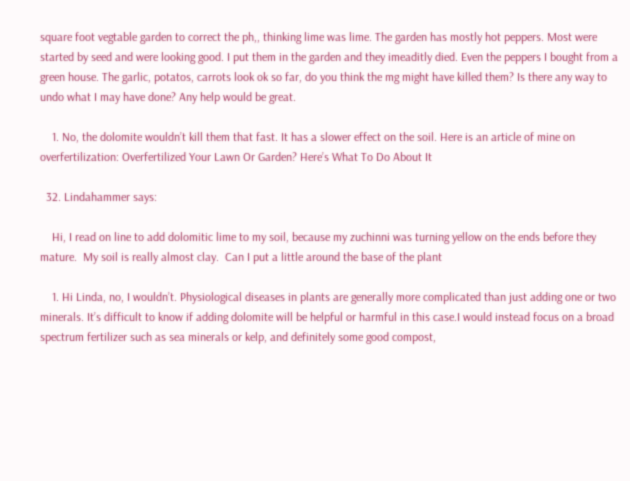square foot vegtable garden to correct the ph,, thinking lime was lime. The garden has mostly hot peppers. Most were started by seed and were looking good. I put them in the garden and they imeaditly died. Even the peppers I bought from a green house. The garlic, potatos, carrots look ok so far, do you think the mg might have killed them? Is there any way to undo what I may have done? Any help would be great.

    1. No, the dolomite wouldn’t kill them that fast. It has a slower effect on the soil. Here is an article of mine on overfertilization: Overfertilized Your Lawn Or Garden? Here’s What To Do About It

  32. Lindahammer says:

    Hi, I read on line to add dolomitic lime to my soil, because my zuchinni was turning yellow on the ends before they mature.  My soil is really almost clay.  Can I put a little around the base of the plant

    1. Hi Linda, no, I wouldn’t. Physiological diseases in plants are generally more complicated than just adding one or two minerals. It’s difficult to know if adding dolomite will be helpful or harmful in this case.I would instead focus on a broad spectrum fertilizer such as sea minerals or kelp, and definitely some good compost,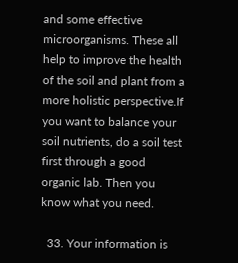and some effective microorganisms. These all help to improve the health of the soil and plant from a more holistic perspective.If you want to balance your soil nutrients, do a soil test first through a good organic lab. Then you know what you need.

  33. Your information is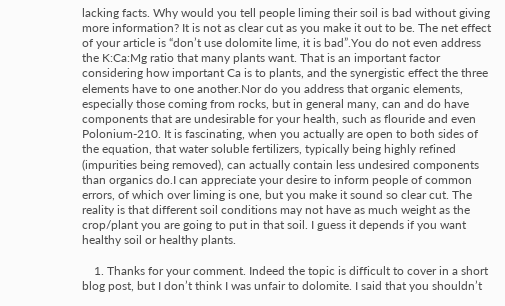lacking facts. Why would you tell people liming their soil is bad without giving more information? It is not as clear cut as you make it out to be. The net effect of your article is “don’t use dolomite lime, it is bad”.You do not even address the K:Ca:Mg ratio that many plants want. That is an important factor considering how important Ca is to plants, and the synergistic effect the three elements have to one another.Nor do you address that organic elements, especially those coming from rocks, but in general many, can and do have components that are undesirable for your health, such as flouride and even Polonium-210. It is fascinating, when you actually are open to both sides of the equation, that water soluble fertilizers, typically being highly refined (impurities being removed), can actually contain less undesired components than organics do.I can appreciate your desire to inform people of common errors, of which over liming is one, but you make it sound so clear cut. The reality is that different soil conditions may not have as much weight as the crop/plant you are going to put in that soil. I guess it depends if you want healthy soil or healthy plants.

    1. Thanks for your comment. Indeed the topic is difficult to cover in a short blog post, but I don’t think I was unfair to dolomite. I said that you shouldn’t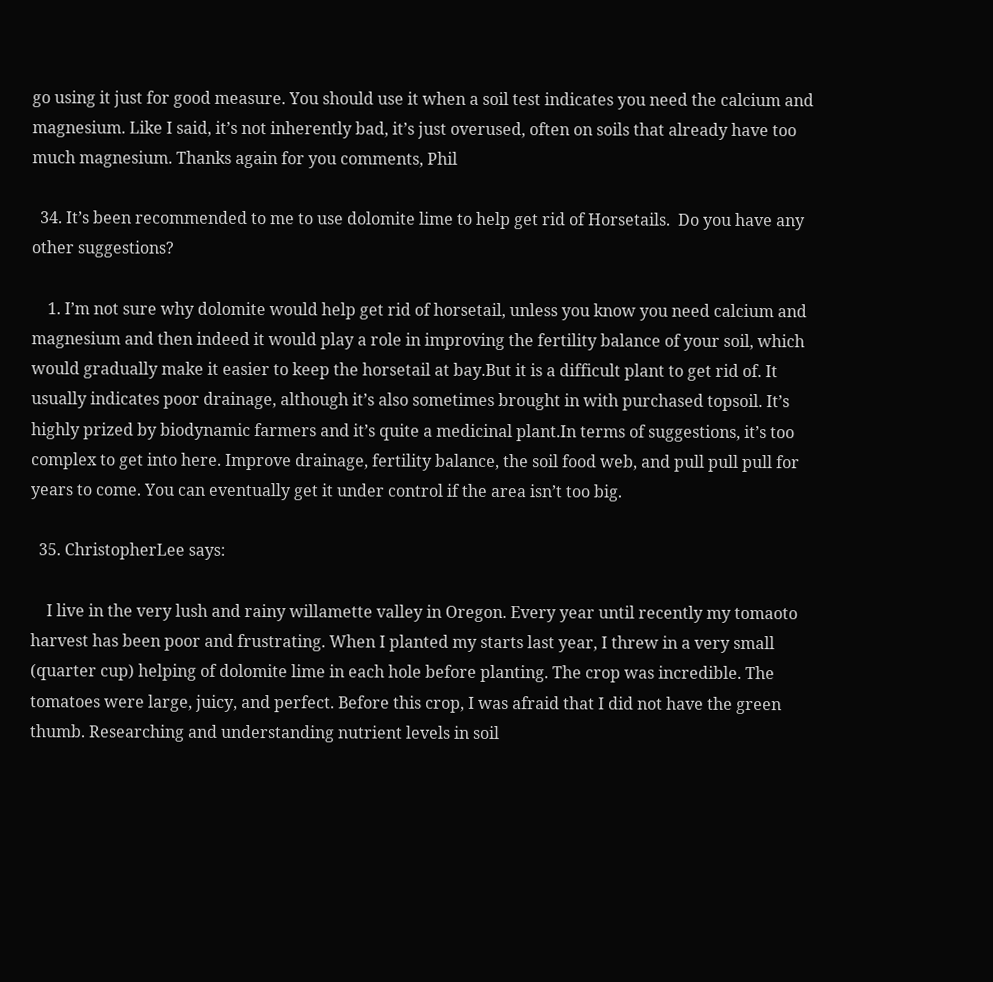go using it just for good measure. You should use it when a soil test indicates you need the calcium and magnesium. Like I said, it’s not inherently bad, it’s just overused, often on soils that already have too much magnesium. Thanks again for you comments, Phil

  34. It’s been recommended to me to use dolomite lime to help get rid of Horsetails.  Do you have any other suggestions?

    1. I’m not sure why dolomite would help get rid of horsetail, unless you know you need calcium and magnesium and then indeed it would play a role in improving the fertility balance of your soil, which would gradually make it easier to keep the horsetail at bay.But it is a difficult plant to get rid of. It usually indicates poor drainage, although it’s also sometimes brought in with purchased topsoil. It’s highly prized by biodynamic farmers and it’s quite a medicinal plant.In terms of suggestions, it’s too complex to get into here. Improve drainage, fertility balance, the soil food web, and pull pull pull for years to come. You can eventually get it under control if the area isn’t too big.

  35. ChristopherLee says:

    I live in the very lush and rainy willamette valley in Oregon. Every year until recently my tomaoto harvest has been poor and frustrating. When I planted my starts last year, I threw in a very small (quarter cup) helping of dolomite lime in each hole before planting. The crop was incredible. The tomatoes were large, juicy, and perfect. Before this crop, I was afraid that I did not have the green thumb. Researching and understanding nutrient levels in soil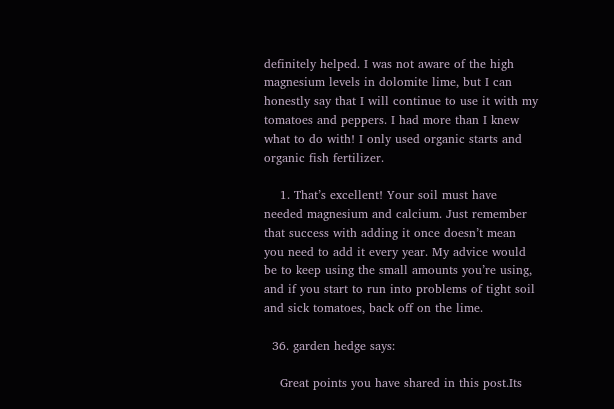definitely helped. I was not aware of the high magnesium levels in dolomite lime, but I can honestly say that I will continue to use it with my tomatoes and peppers. I had more than I knew what to do with! I only used organic starts and organic fish fertilizer.

    1. That’s excellent! Your soil must have needed magnesium and calcium. Just remember that success with adding it once doesn’t mean you need to add it every year. My advice would be to keep using the small amounts you’re using, and if you start to run into problems of tight soil and sick tomatoes, back off on the lime.

  36. garden hedge says:

    Great points you have shared in this post.Its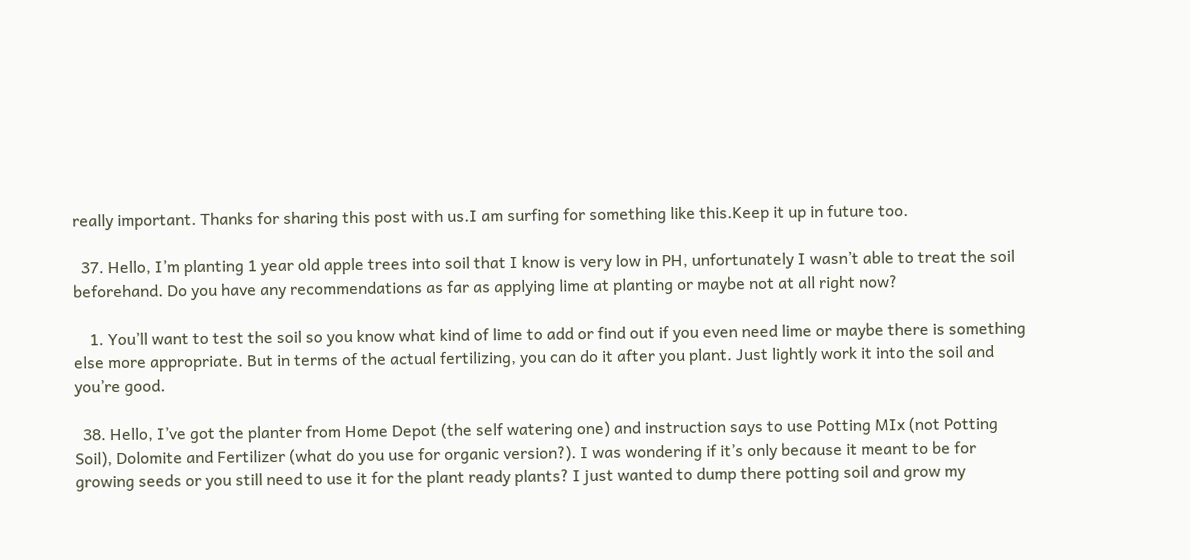really important. Thanks for sharing this post with us.I am surfing for something like this.Keep it up in future too.

  37. Hello, I’m planting 1 year old apple trees into soil that I know is very low in PH, unfortunately I wasn’t able to treat the soil beforehand. Do you have any recommendations as far as applying lime at planting or maybe not at all right now?

    1. You’ll want to test the soil so you know what kind of lime to add or find out if you even need lime or maybe there is something else more appropriate. But in terms of the actual fertilizing, you can do it after you plant. Just lightly work it into the soil and you’re good.

  38. Hello, I’ve got the planter from Home Depot (the self watering one) and instruction says to use Potting MIx (not Potting Soil), Dolomite and Fertilizer (what do you use for organic version?). I was wondering if it’s only because it meant to be for growing seeds or you still need to use it for the plant ready plants? I just wanted to dump there potting soil and grow my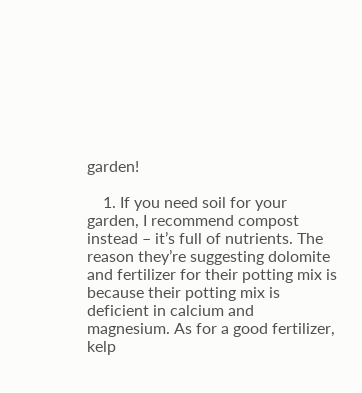garden!

    1. If you need soil for your garden, I recommend compost instead – it’s full of nutrients. The reason they’re suggesting dolomite and fertilizer for their potting mix is because their potting mix is deficient in calcium and magnesium. As for a good fertilizer, kelp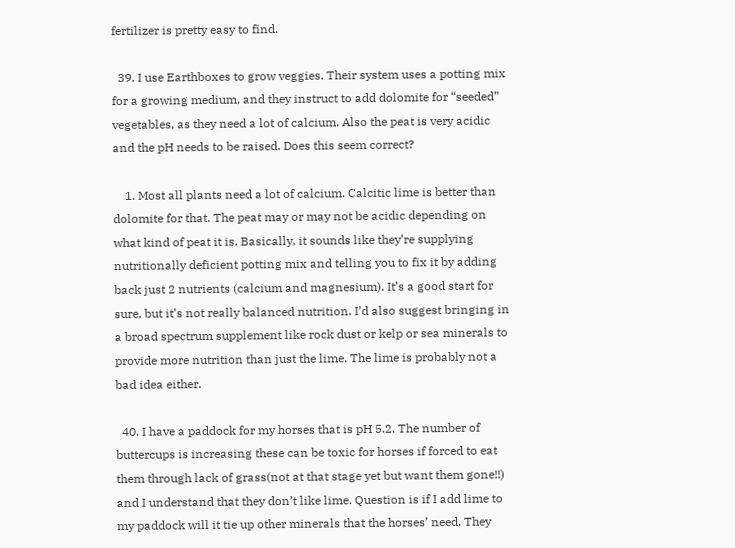fertilizer is pretty easy to find.

  39. I use Earthboxes to grow veggies. Their system uses a potting mix for a growing medium, and they instruct to add dolomite for “seeded” vegetables, as they need a lot of calcium. Also the peat is very acidic and the pH needs to be raised. Does this seem correct?

    1. Most all plants need a lot of calcium. Calcitic lime is better than dolomite for that. The peat may or may not be acidic depending on what kind of peat it is. Basically, it sounds like they’re supplying nutritionally deficient potting mix and telling you to fix it by adding back just 2 nutrients (calcium and magnesium). It’s a good start for sure, but it’s not really balanced nutrition. I’d also suggest bringing in a broad spectrum supplement like rock dust or kelp or sea minerals to provide more nutrition than just the lime. The lime is probably not a bad idea either.

  40. I have a paddock for my horses that is pH 5.2. The number of buttercups is increasing these can be toxic for horses if forced to eat them through lack of grass(not at that stage yet but want them gone!!) and I understand that they don’t like lime. Question is if I add lime to my paddock will it tie up other minerals that the horses’ need. They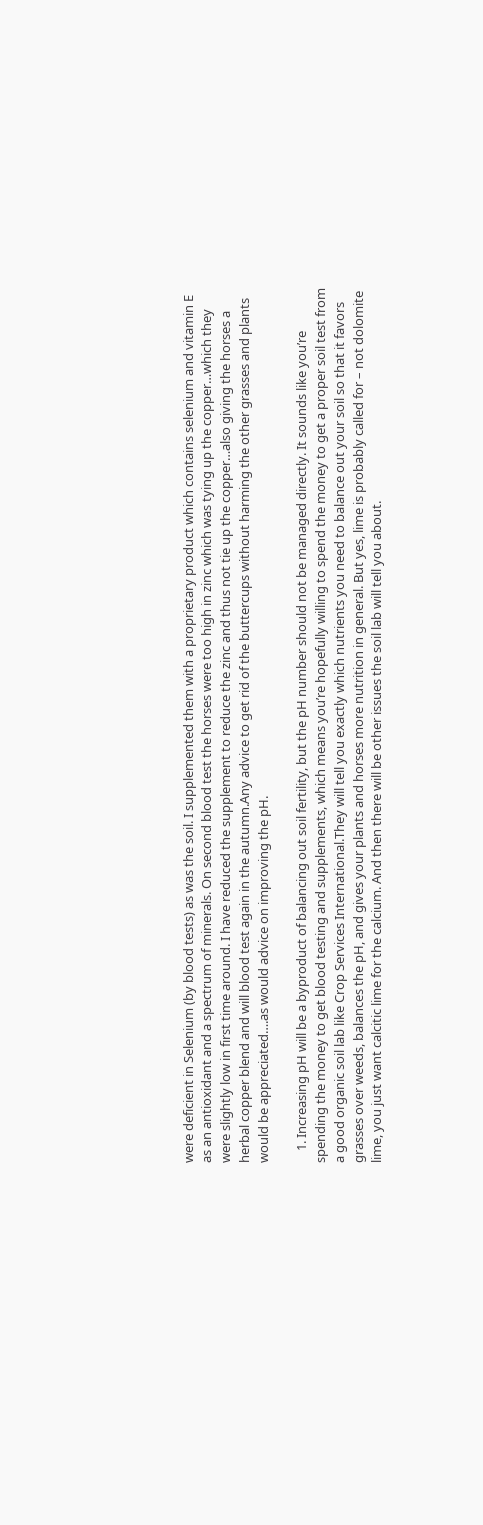were deficient in Selenium (by blood tests) as was the soil. I supplemented them with a proprietary product which contains selenium and vitamin E as an antioxidant and a spectrum of minerals. On second blood test the horses were too high in zinc which was tying up the copper…which they were slightly low in first time around. I have reduced the supplement to reduce the zinc and thus not tie up the copper…also giving the horses a herbal copper blend and will blood test again in the autumn.Any advice to get rid of the buttercups without harming the other grasses and plants would be appreciated….as would advice on improving the pH.

    1. Increasing pH will be a byproduct of balancing out soil fertility, but the pH number should not be managed directly. It sounds like you’re spending the money to get blood testing and supplements, which means you’re hopefully willing to spend the money to get a proper soil test from a good organic soil lab like Crop Services International.They will tell you exactly which nutrients you need to balance out your soil so that it favors grasses over weeds, balances the pH, and gives your plants and horses more nutrition in general. But yes, lime is probably called for – not dolomite lime, you just want calcitic lime for the calcium. And then there will be other issues the soil lab will tell you about.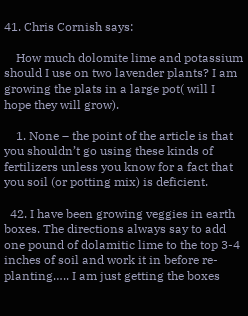41. Chris Cornish says:

    How much dolomite lime and potassium should I use on two lavender plants? I am growing the plats in a large pot( will I hope they will grow).

    1. None – the point of the article is that you shouldn’t go using these kinds of fertilizers unless you know for a fact that you soil (or potting mix) is deficient.

  42. I have been growing veggies in earth boxes. The directions always say to add one pound of dolamitic lime to the top 3-4 inches of soil and work it in before re-planting….. I am just getting the boxes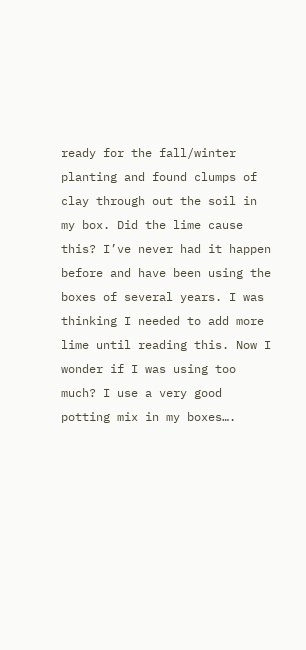ready for the fall/winter planting and found clumps of clay through out the soil in my box. Did the lime cause this? I’ve never had it happen before and have been using the boxes of several years. I was thinking I needed to add more lime until reading this. Now I wonder if I was using too much? I use a very good potting mix in my boxes….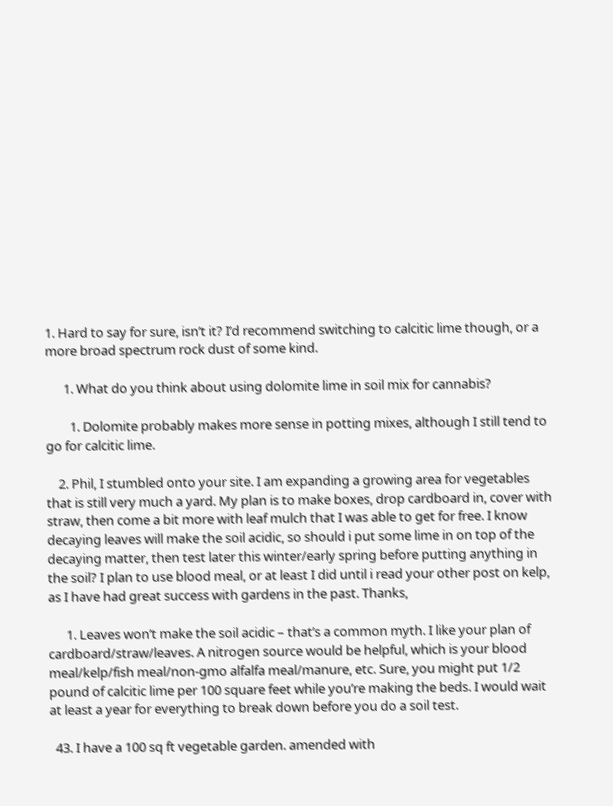1. Hard to say for sure, isn’t it? I’d recommend switching to calcitic lime though, or a more broad spectrum rock dust of some kind.

      1. What do you think about using dolomite lime in soil mix for cannabis?

        1. Dolomite probably makes more sense in potting mixes, although I still tend to go for calcitic lime.

    2. Phil, I stumbled onto your site. I am expanding a growing area for vegetables that is still very much a yard. My plan is to make boxes, drop cardboard in, cover with straw, then come a bit more with leaf mulch that I was able to get for free. I know decaying leaves will make the soil acidic, so should i put some lime in on top of the decaying matter, then test later this winter/early spring before putting anything in the soil? I plan to use blood meal, or at least I did until i read your other post on kelp, as I have had great success with gardens in the past. Thanks,

      1. Leaves won’t make the soil acidic – that’s a common myth. I like your plan of cardboard/straw/leaves. A nitrogen source would be helpful, which is your blood meal/kelp/fish meal/non-gmo alfalfa meal/manure, etc. Sure, you might put 1/2 pound of calcitic lime per 100 square feet while you’re making the beds. I would wait at least a year for everything to break down before you do a soil test.

  43. I have a 100 sq ft vegetable garden. amended with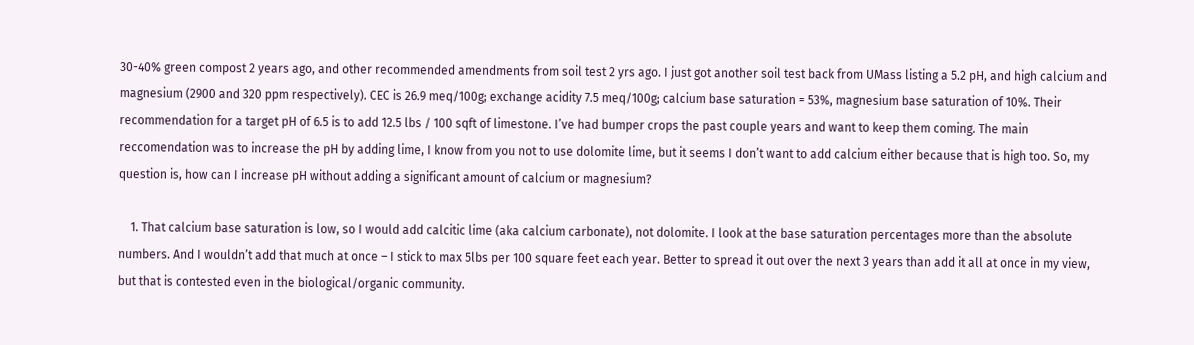30-40% green compost 2 years ago, and other recommended amendments from soil test 2 yrs ago. I just got another soil test back from UMass listing a 5.2 pH, and high calcium and magnesium (2900 and 320 ppm respectively). CEC is 26.9 meq/100g; exchange acidity 7.5 meq/100g; calcium base saturation = 53%, magnesium base saturation of 10%. Their recommendation for a target pH of 6.5 is to add 12.5 lbs / 100 sqft of limestone. I’ve had bumper crops the past couple years and want to keep them coming. The main reccomendation was to increase the pH by adding lime, I know from you not to use dolomite lime, but it seems I don’t want to add calcium either because that is high too. So, my question is, how can I increase pH without adding a significant amount of calcium or magnesium?

    1. That calcium base saturation is low, so I would add calcitic lime (aka calcium carbonate), not dolomite. I look at the base saturation percentages more than the absolute numbers. And I wouldn’t add that much at once – I stick to max 5lbs per 100 square feet each year. Better to spread it out over the next 3 years than add it all at once in my view, but that is contested even in the biological/organic community.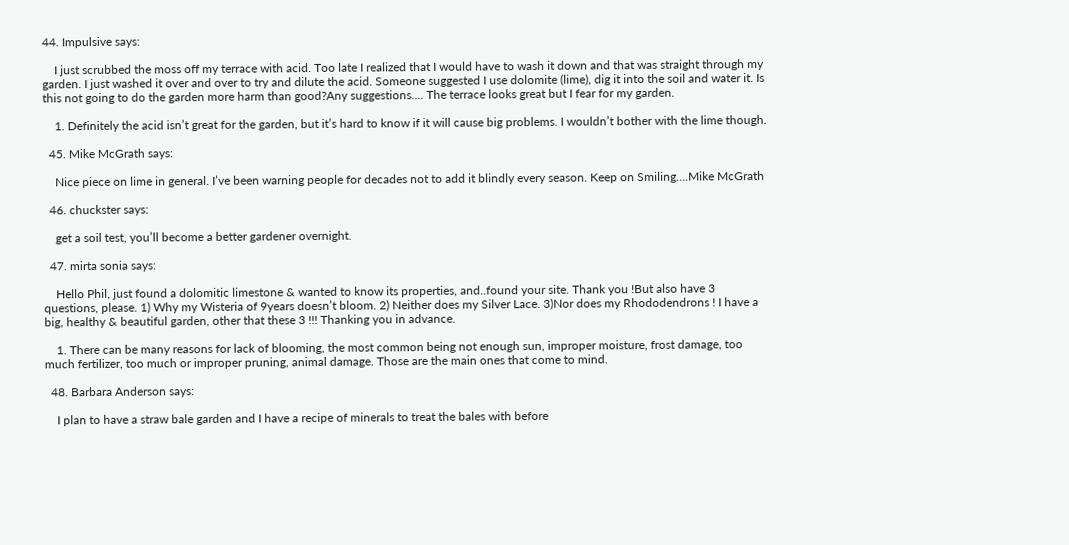44. Impulsive says:

    I just scrubbed the moss off my terrace with acid. Too late I realized that I would have to wash it down and that was straight through my garden. I just washed it over and over to try and dilute the acid. Someone suggested I use dolomite (lime), dig it into the soil and water it. Is this not going to do the garden more harm than good?Any suggestions…. The terrace looks great but I fear for my garden.

    1. Definitely the acid isn’t great for the garden, but it’s hard to know if it will cause big problems. I wouldn’t bother with the lime though.

  45. Mike McGrath says:

    Nice piece on lime in general. I’ve been warning people for decades not to add it blindly every season. Keep on Smiling….Mike McGrath

  46. chuckster says:

    get a soil test, you’ll become a better gardener overnight.

  47. mirta sonia says:

    Hello Phil, just found a dolomitic limestone & wanted to know its properties, and..found your site. Thank you !But also have 3 questions, please. 1) Why my Wisteria of 9years doesn’t bloom. 2) Neither does my Silver Lace. 3)Nor does my Rhododendrons ! I have a big, healthy & beautiful garden, other that these 3 !!! Thanking you in advance.

    1. There can be many reasons for lack of blooming, the most common being not enough sun, improper moisture, frost damage, too much fertilizer, too much or improper pruning, animal damage. Those are the main ones that come to mind.

  48. Barbara Anderson says:

    I plan to have a straw bale garden and I have a recipe of minerals to treat the bales with before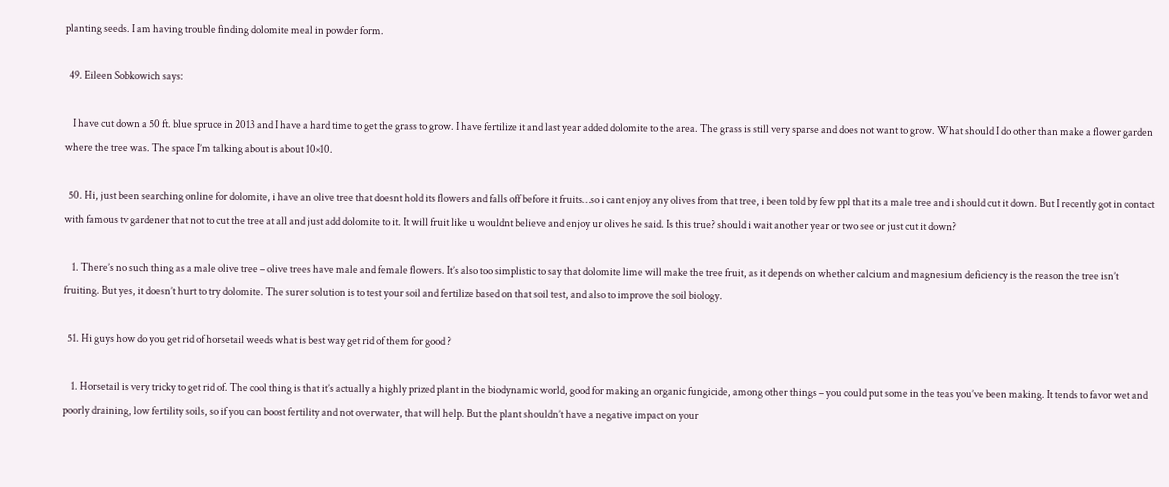planting seeds. I am having trouble finding dolomite meal in powder form.

  49. Eileen Sobkowich says:

    I have cut down a 50 ft. blue spruce in 2013 and I have a hard time to get the grass to grow. I have fertilize it and last year added dolomite to the area. The grass is still very sparse and does not want to grow. What should I do other than make a flower garden where the tree was. The space I’m talking about is about 10×10.

  50. Hi, just been searching online for dolomite, i have an olive tree that doesnt hold its flowers and falls off before it fruits…so i cant enjoy any olives from that tree, i been told by few ppl that its a male tree and i should cut it down. But I recently got in contact with famous tv gardener that not to cut the tree at all and just add dolomite to it. It will fruit like u wouldnt believe and enjoy ur olives he said. Is this true? should i wait another year or two see or just cut it down?

    1. There’s no such thing as a male olive tree – olive trees have male and female flowers. It’s also too simplistic to say that dolomite lime will make the tree fruit, as it depends on whether calcium and magnesium deficiency is the reason the tree isn’t fruiting. But yes, it doesn’t hurt to try dolomite. The surer solution is to test your soil and fertilize based on that soil test, and also to improve the soil biology.

  51. Hi guys how do you get rid of horsetail weeds what is best way get rid of them for good ?

    1. Horsetail is very tricky to get rid of. The cool thing is that it’s actually a highly prized plant in the biodynamic world, good for making an organic fungicide, among other things – you could put some in the teas you’ve been making. It tends to favor wet and poorly draining, low fertility soils, so if you can boost fertility and not overwater, that will help. But the plant shouldn’t have a negative impact on your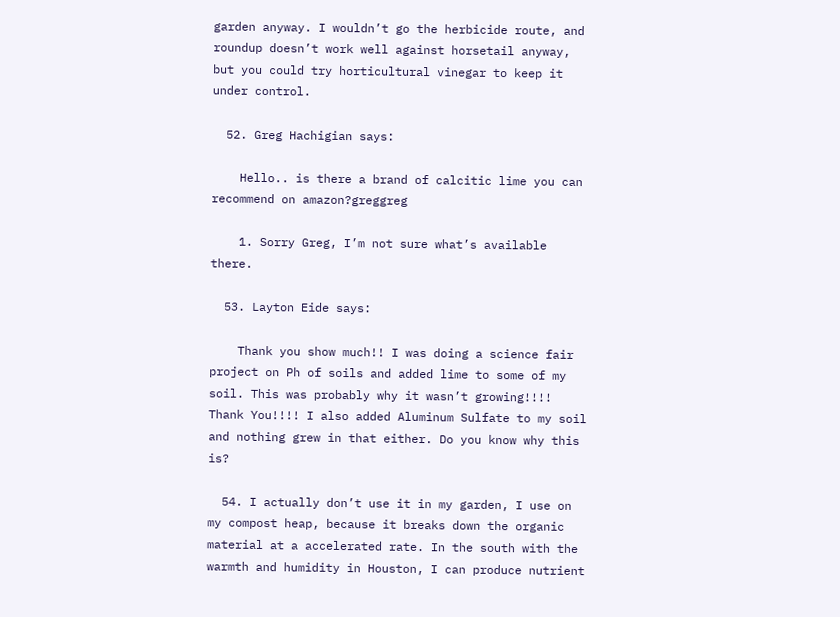garden anyway. I wouldn’t go the herbicide route, and roundup doesn’t work well against horsetail anyway, but you could try horticultural vinegar to keep it under control.

  52. Greg Hachigian says:

    Hello.. is there a brand of calcitic lime you can recommend on amazon?greggreg

    1. Sorry Greg, I’m not sure what’s available there.

  53. Layton Eide says:

    Thank you show much!! I was doing a science fair project on Ph of soils and added lime to some of my soil. This was probably why it wasn’t growing!!!! Thank You!!!! I also added Aluminum Sulfate to my soil and nothing grew in that either. Do you know why this is?

  54. I actually don’t use it in my garden, I use on my compost heap, because it breaks down the organic material at a accelerated rate. In the south with the warmth and humidity in Houston, I can produce nutrient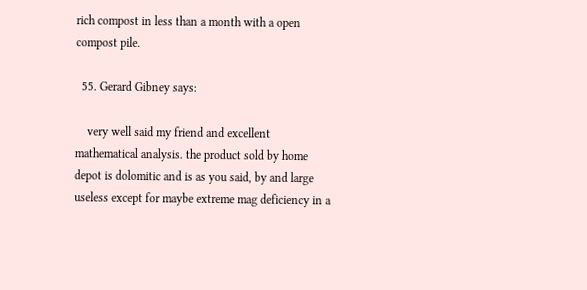rich compost in less than a month with a open compost pile.

  55. Gerard Gibney says:

    very well said my friend and excellent mathematical analysis. the product sold by home depot is dolomitic and is as you said, by and large useless except for maybe extreme mag deficiency in a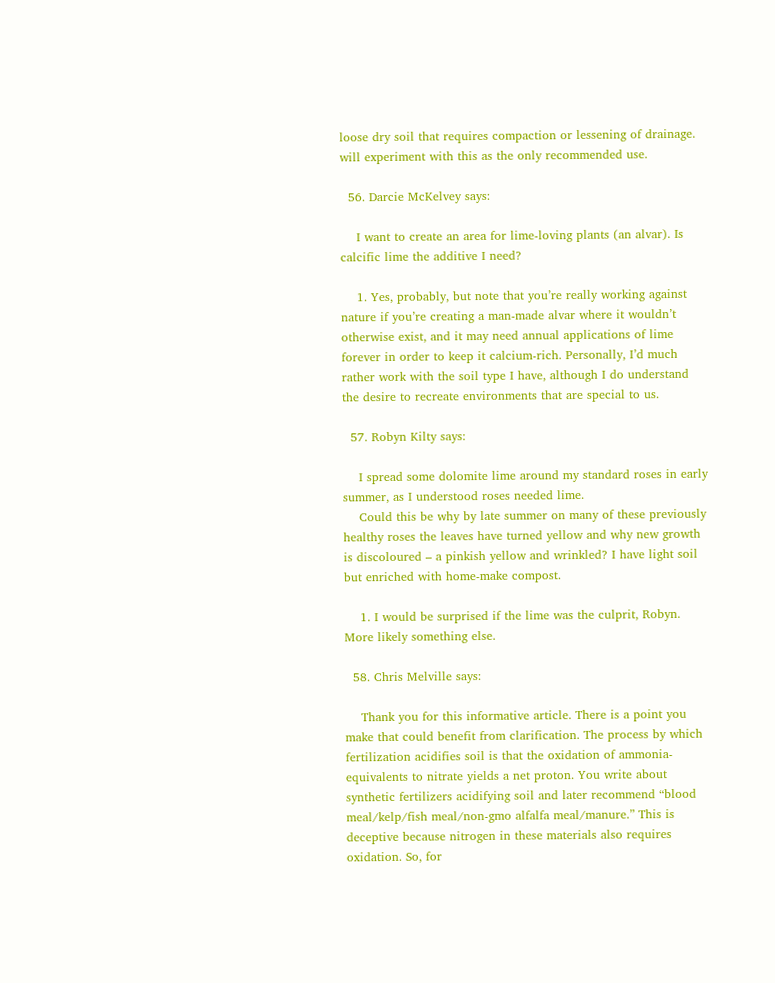loose dry soil that requires compaction or lessening of drainage. will experiment with this as the only recommended use.

  56. Darcie McKelvey says:

    I want to create an area for lime-loving plants (an alvar). Is calcific lime the additive I need?

    1. Yes, probably, but note that you’re really working against nature if you’re creating a man-made alvar where it wouldn’t otherwise exist, and it may need annual applications of lime forever in order to keep it calcium-rich. Personally, I’d much rather work with the soil type I have, although I do understand the desire to recreate environments that are special to us.

  57. Robyn Kilty says:

    I spread some dolomite lime around my standard roses in early summer, as I understood roses needed lime.
    Could this be why by late summer on many of these previously healthy roses the leaves have turned yellow and why new growth is discoloured – a pinkish yellow and wrinkled? I have light soil but enriched with home-make compost.

    1. I would be surprised if the lime was the culprit, Robyn. More likely something else.

  58. Chris Melville says:

    Thank you for this informative article. There is a point you make that could benefit from clarification. The process by which fertilization acidifies soil is that the oxidation of ammonia-equivalents to nitrate yields a net proton. You write about synthetic fertilizers acidifying soil and later recommend “blood meal/kelp/fish meal/non-gmo alfalfa meal/manure.” This is deceptive because nitrogen in these materials also requires oxidation. So, for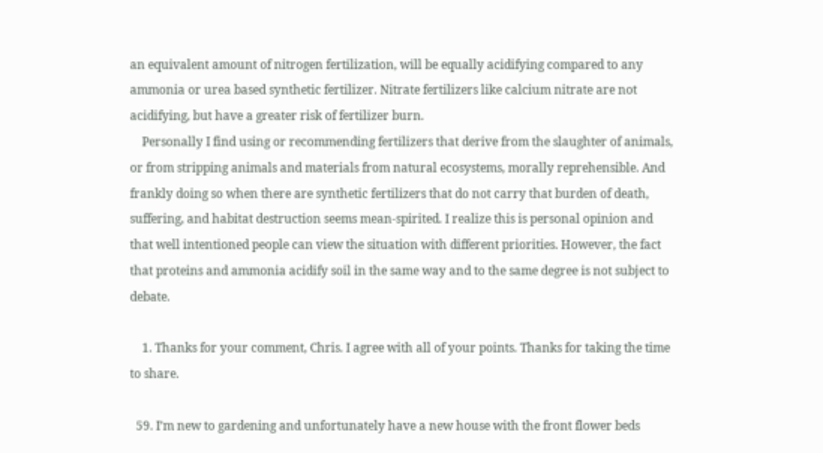an equivalent amount of nitrogen fertilization, will be equally acidifying compared to any ammonia or urea based synthetic fertilizer. Nitrate fertilizers like calcium nitrate are not acidifying, but have a greater risk of fertilizer burn.
    Personally I find using or recommending fertilizers that derive from the slaughter of animals, or from stripping animals and materials from natural ecosystems, morally reprehensible. And frankly doing so when there are synthetic fertilizers that do not carry that burden of death, suffering, and habitat destruction seems mean-spirited. I realize this is personal opinion and that well intentioned people can view the situation with different priorities. However, the fact that proteins and ammonia acidify soil in the same way and to the same degree is not subject to debate.

    1. Thanks for your comment, Chris. I agree with all of your points. Thanks for taking the time to share.

  59. I’m new to gardening and unfortunately have a new house with the front flower beds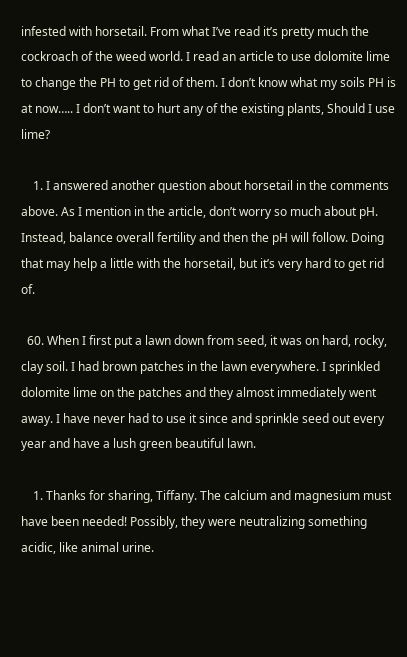infested with horsetail. From what I’ve read it’s pretty much the cockroach of the weed world. I read an article to use dolomite lime to change the PH to get rid of them. I don’t know what my soils PH is at now….. I don’t want to hurt any of the existing plants, Should I use lime?

    1. I answered another question about horsetail in the comments above. As I mention in the article, don’t worry so much about pH. Instead, balance overall fertility and then the pH will follow. Doing that may help a little with the horsetail, but it’s very hard to get rid of.

  60. When I first put a lawn down from seed, it was on hard, rocky, clay soil. I had brown patches in the lawn everywhere. I sprinkled dolomite lime on the patches and they almost immediately went away. I have never had to use it since and sprinkle seed out every year and have a lush green beautiful lawn.

    1. Thanks for sharing, Tiffany. The calcium and magnesium must have been needed! Possibly, they were neutralizing something acidic, like animal urine.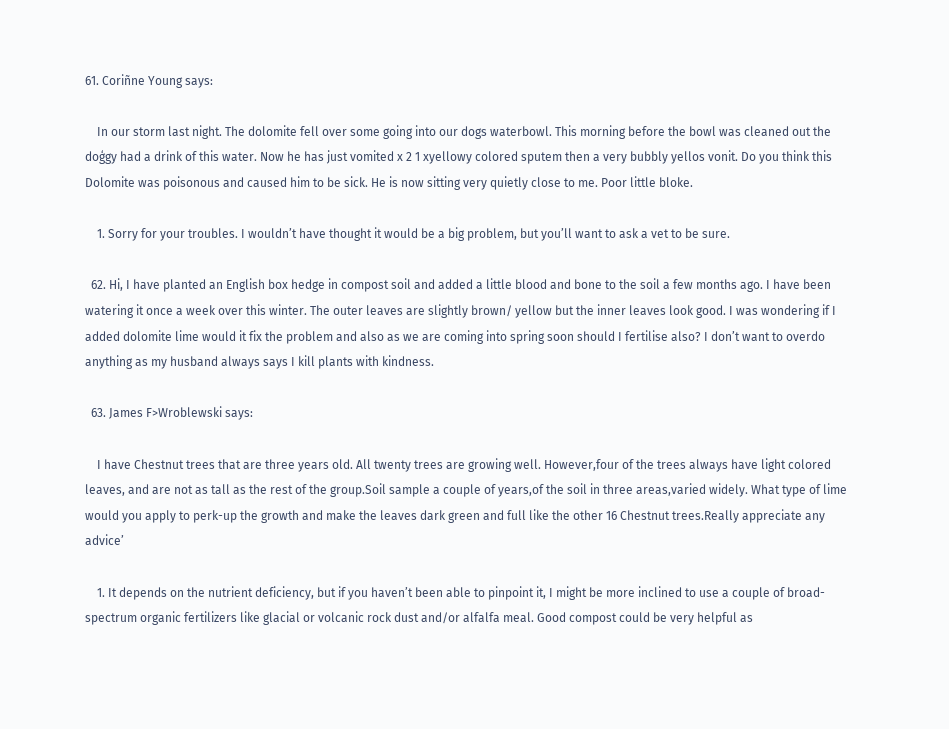61. Coriñne Young says:

    In our storm last night. The dolomite fell over some going into our dogs waterbowl. This morning before the bowl was cleaned out the doģgy had a drink of this water. Now he has just vomited x 2 1 xyellowy colored sputem then a very bubbly yellos vonit. Do you think this Dolomite was poisonous and caused him to be sick. He is now sitting very quietly close to me. Poor little bloke.

    1. Sorry for your troubles. I wouldn’t have thought it would be a big problem, but you’ll want to ask a vet to be sure.

  62. Hi, I have planted an English box hedge in compost soil and added a little blood and bone to the soil a few months ago. I have been watering it once a week over this winter. The outer leaves are slightly brown/ yellow but the inner leaves look good. I was wondering if I added dolomite lime would it fix the problem and also as we are coming into spring soon should I fertilise also? I don’t want to overdo anything as my husband always says I kill plants with kindness.

  63. James F>Wroblewski says:

    I have Chestnut trees that are three years old. All twenty trees are growing well. However,four of the trees always have light colored leaves, and are not as tall as the rest of the group.Soil sample a couple of years,of the soil in three areas,varied widely. What type of lime would you apply to perk-up the growth and make the leaves dark green and full like the other 16 Chestnut trees.Really appreciate any advice’

    1. It depends on the nutrient deficiency, but if you haven’t been able to pinpoint it, I might be more inclined to use a couple of broad-spectrum organic fertilizers like glacial or volcanic rock dust and/or alfalfa meal. Good compost could be very helpful as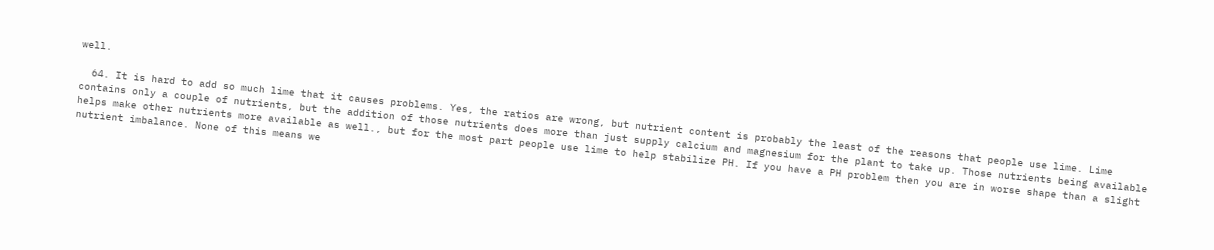well.

  64. It is hard to add so much lime that it causes problems. Yes, the ratios are wrong, but nutrient content is probably the least of the reasons that people use lime. Lime contains only a couple of nutrients, but the addition of those nutrients does more than just supply calcium and magnesium for the plant to take up. Those nutrients being available helps make other nutrients more available as well., but for the most part people use lime to help stabilize PH. If you have a PH problem then you are in worse shape than a slight nutrient imbalance. None of this means we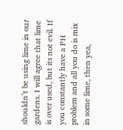shouldn’t be using lime in our gardens. I will agree that lime is over used, but its not evil. If you constantly have a PH problem and all you do is mix in some lime, then yea,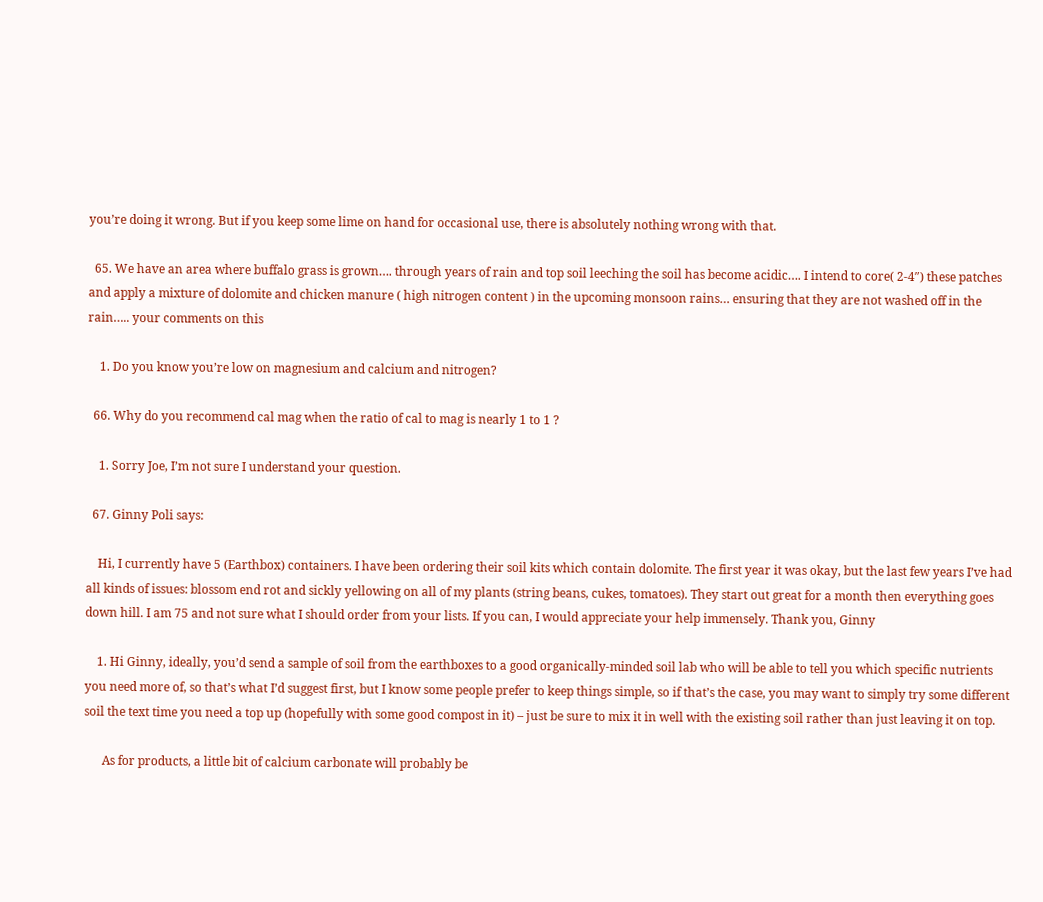you’re doing it wrong. But if you keep some lime on hand for occasional use, there is absolutely nothing wrong with that.

  65. We have an area where buffalo grass is grown…. through years of rain and top soil leeching the soil has become acidic…. I intend to core( 2-4″) these patches and apply a mixture of dolomite and chicken manure ( high nitrogen content ) in the upcoming monsoon rains… ensuring that they are not washed off in the rain….. your comments on this

    1. Do you know you’re low on magnesium and calcium and nitrogen?

  66. Why do you recommend cal mag when the ratio of cal to mag is nearly 1 to 1 ?

    1. Sorry Joe, I’m not sure I understand your question.

  67. Ginny Poli says:

    Hi, I currently have 5 (Earthbox) containers. I have been ordering their soil kits which contain dolomite. The first year it was okay, but the last few years I’ve had all kinds of issues: blossom end rot and sickly yellowing on all of my plants (string beans, cukes, tomatoes). They start out great for a month then everything goes down hill. I am 75 and not sure what I should order from your lists. If you can, I would appreciate your help immensely. Thank you, Ginny

    1. Hi Ginny, ideally, you’d send a sample of soil from the earthboxes to a good organically-minded soil lab who will be able to tell you which specific nutrients you need more of, so that’s what I’d suggest first, but I know some people prefer to keep things simple, so if that’s the case, you may want to simply try some different soil the text time you need a top up (hopefully with some good compost in it) – just be sure to mix it in well with the existing soil rather than just leaving it on top.

      As for products, a little bit of calcium carbonate will probably be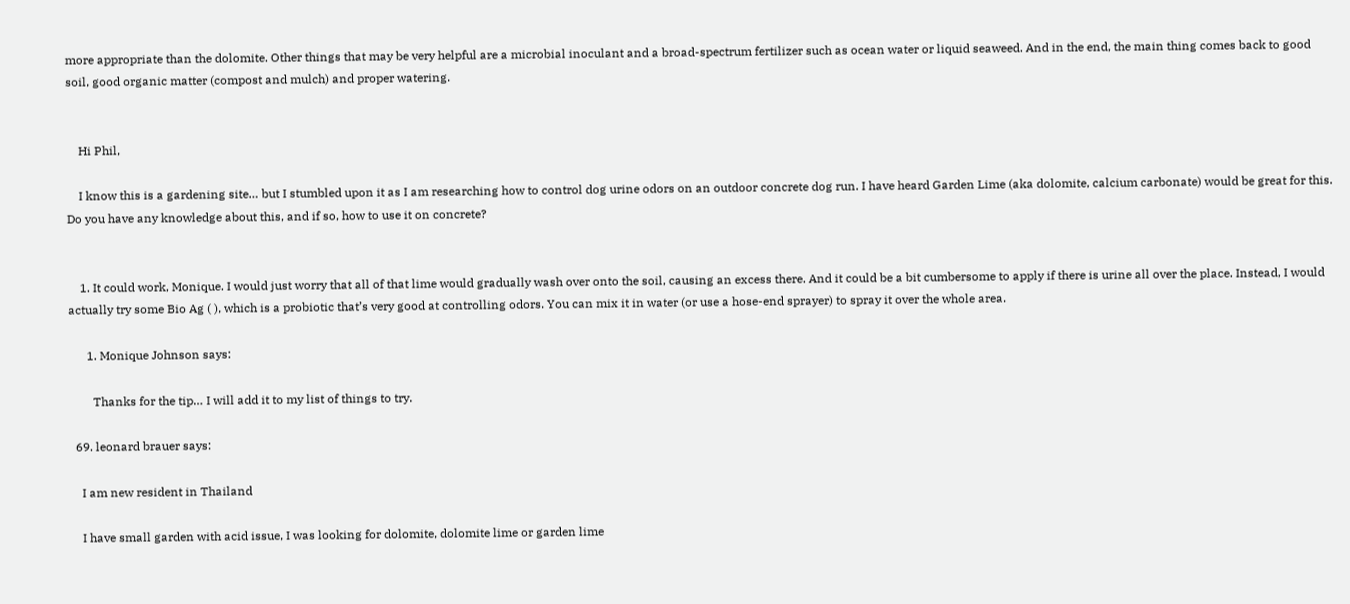more appropriate than the dolomite. Other things that may be very helpful are a microbial inoculant and a broad-spectrum fertilizer such as ocean water or liquid seaweed. And in the end, the main thing comes back to good soil, good organic matter (compost and mulch) and proper watering.


    Hi Phil,

    I know this is a gardening site… but I stumbled upon it as I am researching how to control dog urine odors on an outdoor concrete dog run. I have heard Garden Lime (aka dolomite, calcium carbonate) would be great for this. Do you have any knowledge about this, and if so, how to use it on concrete?


    1. It could work, Monique. I would just worry that all of that lime would gradually wash over onto the soil, causing an excess there. And it could be a bit cumbersome to apply if there is urine all over the place. Instead, I would actually try some Bio Ag ( ), which is a probiotic that’s very good at controlling odors. You can mix it in water (or use a hose-end sprayer) to spray it over the whole area.

      1. Monique Johnson says:

        Thanks for the tip… I will add it to my list of things to try.

  69. leonard brauer says:

    I am new resident in Thailand

    I have small garden with acid issue, I was looking for dolomite, dolomite lime or garden lime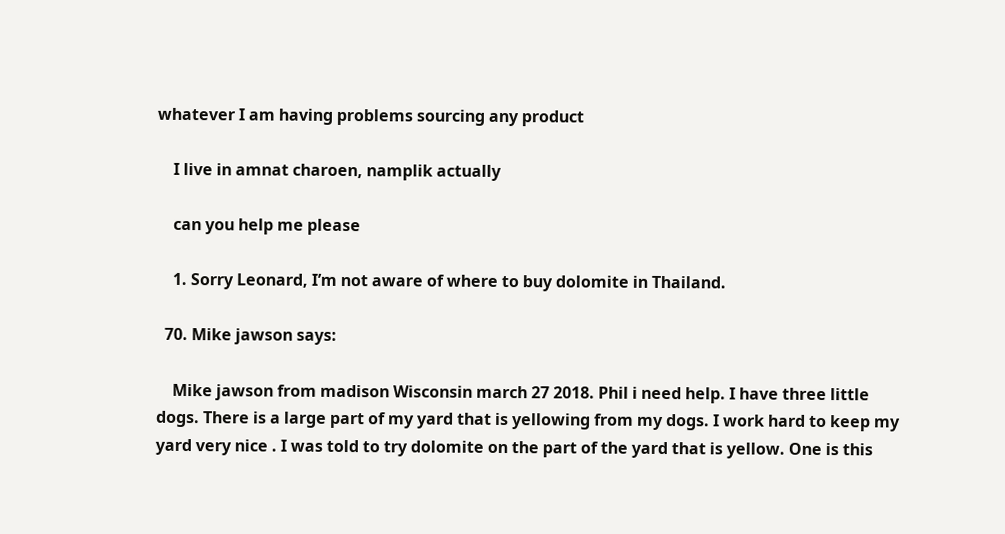whatever I am having problems sourcing any product

    I live in amnat charoen, namplik actually

    can you help me please

    1. Sorry Leonard, I’m not aware of where to buy dolomite in Thailand.

  70. Mike jawson says:

    Mike jawson from madison Wisconsin march 27 2018. Phil i need help. I have three little dogs. There is a large part of my yard that is yellowing from my dogs. I work hard to keep my yard very nice . I was told to try dolomite on the part of the yard that is yellow. One is this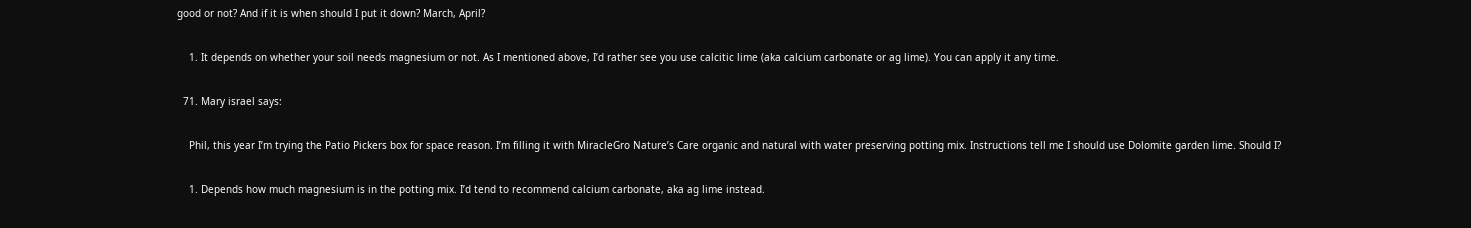good or not? And if it is when should I put it down? March, April?

    1. It depends on whether your soil needs magnesium or not. As I mentioned above, I’d rather see you use calcitic lime (aka calcium carbonate or ag lime). You can apply it any time.

  71. Mary israel says:

    Phil, this year I’m trying the Patio Pickers box for space reason. I’m filling it with MiracleGro Nature’s Care organic and natural with water preserving potting mix. Instructions tell me I should use Dolomite garden lime. Should I?

    1. Depends how much magnesium is in the potting mix. I’d tend to recommend calcium carbonate, aka ag lime instead.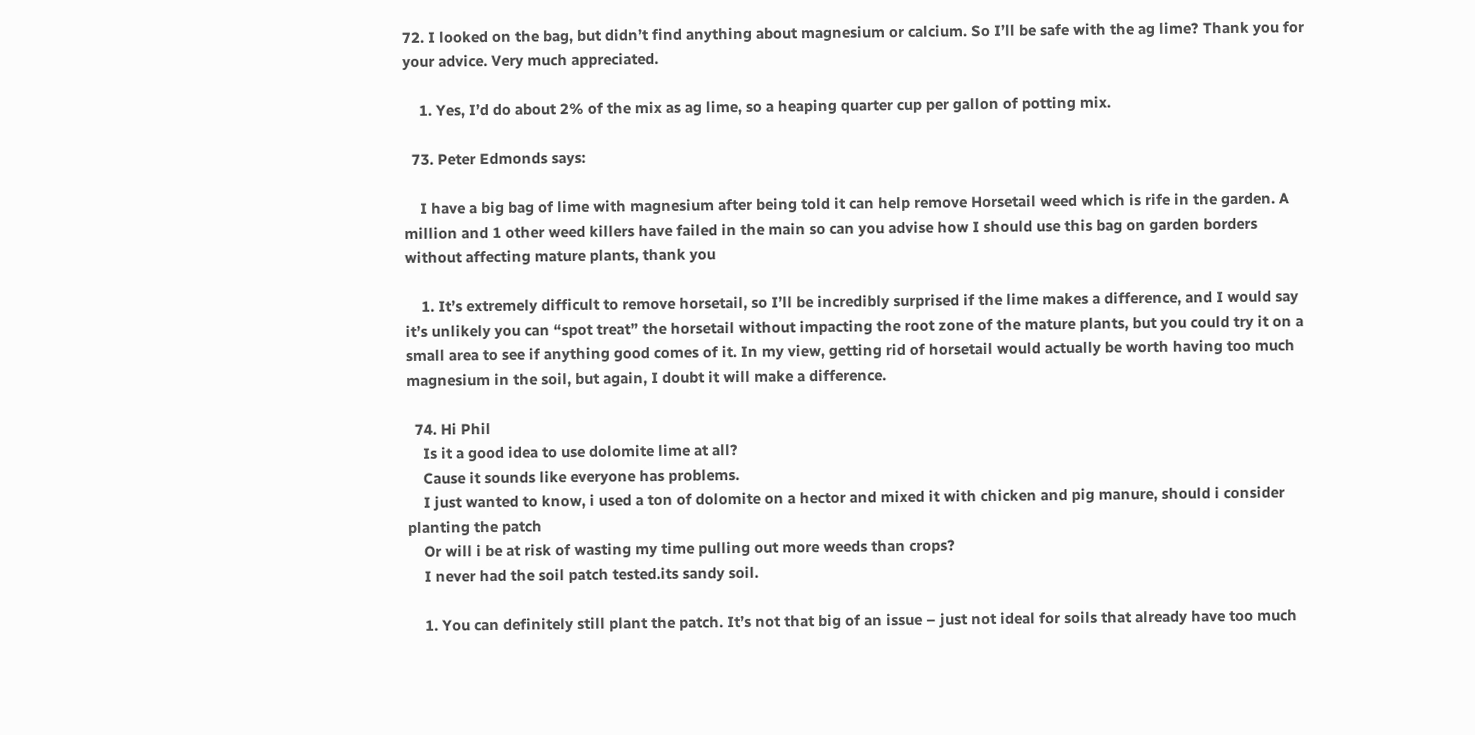72. I looked on the bag, but didn’t find anything about magnesium or calcium. So I’ll be safe with the ag lime? Thank you for your advice. Very much appreciated.

    1. Yes, I’d do about 2% of the mix as ag lime, so a heaping quarter cup per gallon of potting mix.

  73. Peter Edmonds says:

    I have a big bag of lime with magnesium after being told it can help remove Horsetail weed which is rife in the garden. A million and 1 other weed killers have failed in the main so can you advise how I should use this bag on garden borders without affecting mature plants, thank you

    1. It’s extremely difficult to remove horsetail, so I’ll be incredibly surprised if the lime makes a difference, and I would say it’s unlikely you can “spot treat” the horsetail without impacting the root zone of the mature plants, but you could try it on a small area to see if anything good comes of it. In my view, getting rid of horsetail would actually be worth having too much magnesium in the soil, but again, I doubt it will make a difference.

  74. Hi Phil
    Is it a good idea to use dolomite lime at all?
    Cause it sounds like everyone has problems.
    I just wanted to know, i used a ton of dolomite on a hector and mixed it with chicken and pig manure, should i consider planting the patch
    Or will i be at risk of wasting my time pulling out more weeds than crops?
    I never had the soil patch tested.its sandy soil.

    1. You can definitely still plant the patch. It’s not that big of an issue – just not ideal for soils that already have too much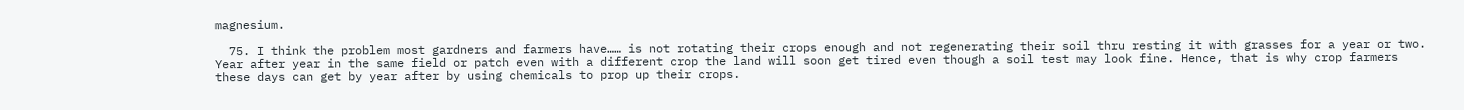magnesium.

  75. I think the problem most gardners and farmers have…… is not rotating their crops enough and not regenerating their soil thru resting it with grasses for a year or two. Year after year in the same field or patch even with a different crop the land will soon get tired even though a soil test may look fine. Hence, that is why crop farmers these days can get by year after by using chemicals to prop up their crops.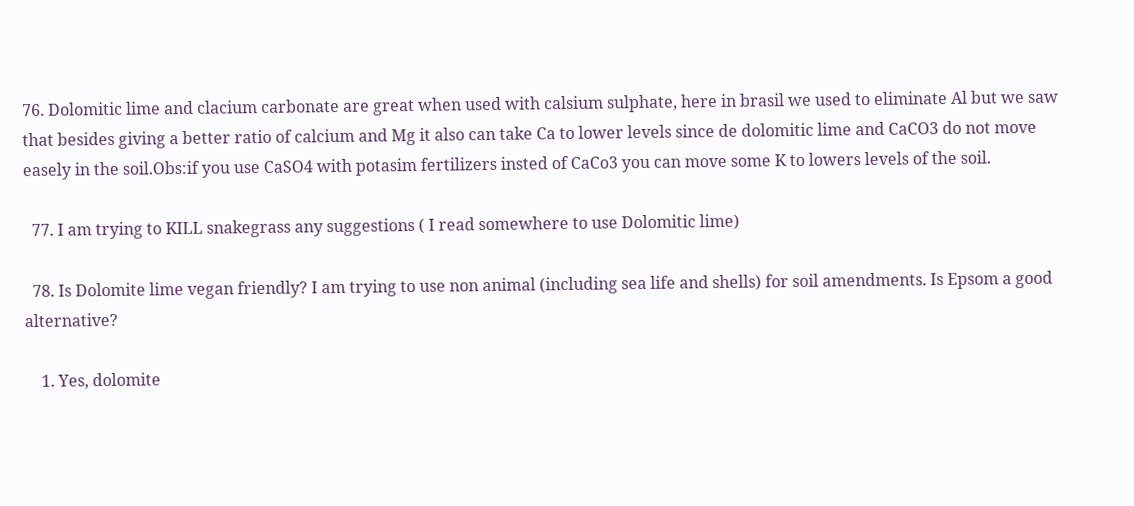76. Dolomitic lime and clacium carbonate are great when used with calsium sulphate, here in brasil we used to eliminate Al but we saw that besides giving a better ratio of calcium and Mg it also can take Ca to lower levels since de dolomitic lime and CaCO3 do not move easely in the soil.Obs:if you use CaSO4 with potasim fertilizers insted of CaCo3 you can move some K to lowers levels of the soil.

  77. I am trying to KILL snakegrass any suggestions ( I read somewhere to use Dolomitic lime)

  78. Is Dolomite lime vegan friendly? I am trying to use non animal (including sea life and shells) for soil amendments. Is Epsom a good alternative?

    1. Yes, dolomite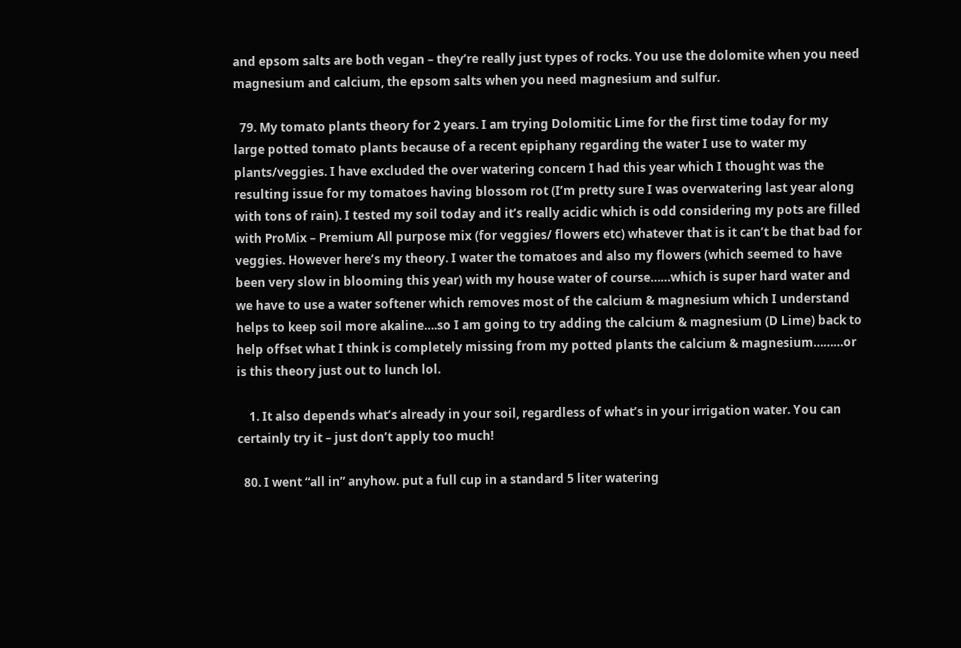and epsom salts are both vegan – they’re really just types of rocks. You use the dolomite when you need magnesium and calcium, the epsom salts when you need magnesium and sulfur.

  79. My tomato plants theory for 2 years. I am trying Dolomitic Lime for the first time today for my large potted tomato plants because of a recent epiphany regarding the water I use to water my plants/veggies. I have excluded the over watering concern I had this year which I thought was the resulting issue for my tomatoes having blossom rot (I’m pretty sure I was overwatering last year along with tons of rain). I tested my soil today and it’s really acidic which is odd considering my pots are filled with ProMix – Premium All purpose mix (for veggies/ flowers etc) whatever that is it can’t be that bad for veggies. However here’s my theory. I water the tomatoes and also my flowers (which seemed to have been very slow in blooming this year) with my house water of course……which is super hard water and we have to use a water softener which removes most of the calcium & magnesium which I understand helps to keep soil more akaline….so I am going to try adding the calcium & magnesium (D Lime) back to help offset what I think is completely missing from my potted plants the calcium & magnesium………or is this theory just out to lunch lol.

    1. It also depends what’s already in your soil, regardless of what’s in your irrigation water. You can certainly try it – just don’t apply too much!

  80. I went “all in” anyhow. put a full cup in a standard 5 liter watering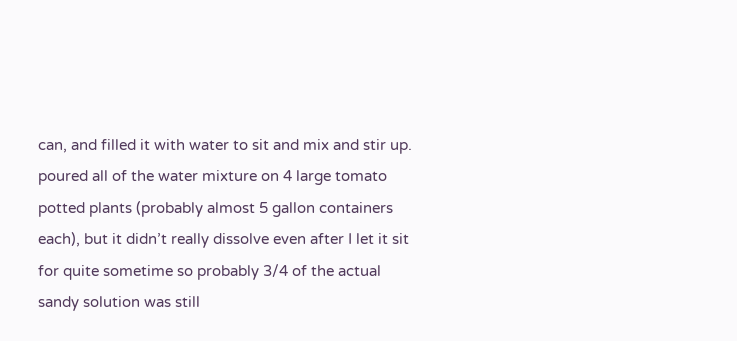can, and filled it with water to sit and mix and stir up. poured all of the water mixture on 4 large tomato potted plants (probably almost 5 gallon containers each), but it didn’t really dissolve even after I let it sit for quite sometime so probably 3/4 of the actual sandy solution was still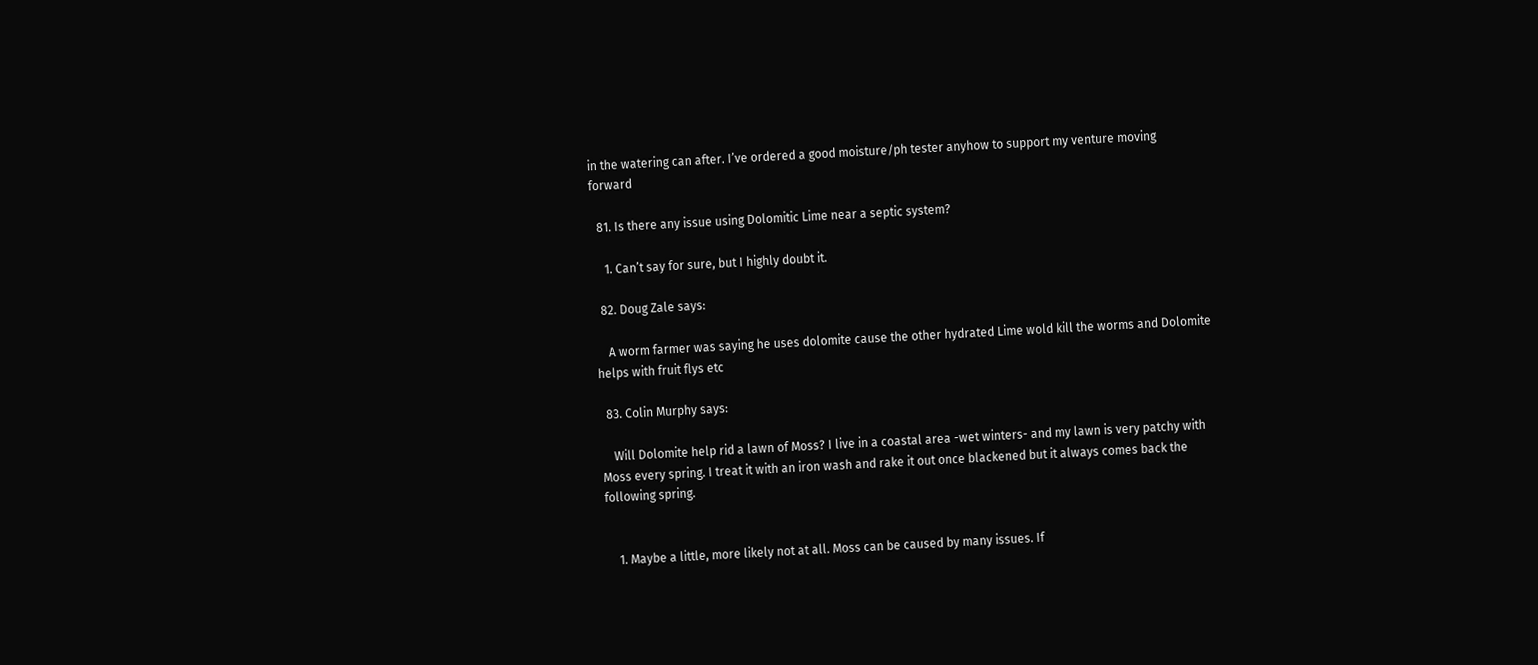in the watering can after. I’ve ordered a good moisture/ph tester anyhow to support my venture moving forward

  81. Is there any issue using Dolomitic Lime near a septic system?

    1. Can’t say for sure, but I highly doubt it.

  82. Doug Zale says:

    A worm farmer was saying he uses dolomite cause the other hydrated Lime wold kill the worms and Dolomite helps with fruit flys etc

  83. Colin Murphy says:

    Will Dolomite help rid a lawn of Moss? I live in a coastal area -wet winters- and my lawn is very patchy with Moss every spring. I treat it with an iron wash and rake it out once blackened but it always comes back the following spring.


    1. Maybe a little, more likely not at all. Moss can be caused by many issues. If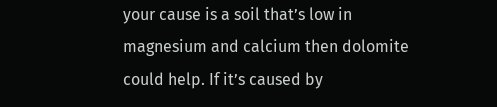your cause is a soil that’s low in magnesium and calcium then dolomite could help. If it’s caused by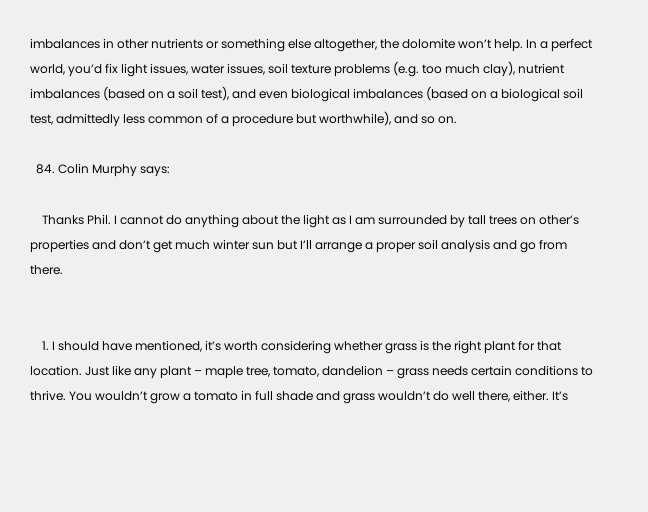imbalances in other nutrients or something else altogether, the dolomite won’t help. In a perfect world, you’d fix light issues, water issues, soil texture problems (e.g. too much clay), nutrient imbalances (based on a soil test), and even biological imbalances (based on a biological soil test, admittedly less common of a procedure but worthwhile), and so on.

  84. Colin Murphy says:

    Thanks Phil. I cannot do anything about the light as I am surrounded by tall trees on other’s properties and don’t get much winter sun but I’ll arrange a proper soil analysis and go from there.


    1. I should have mentioned, it’s worth considering whether grass is the right plant for that location. Just like any plant – maple tree, tomato, dandelion – grass needs certain conditions to thrive. You wouldn’t grow a tomato in full shade and grass wouldn’t do well there, either. It’s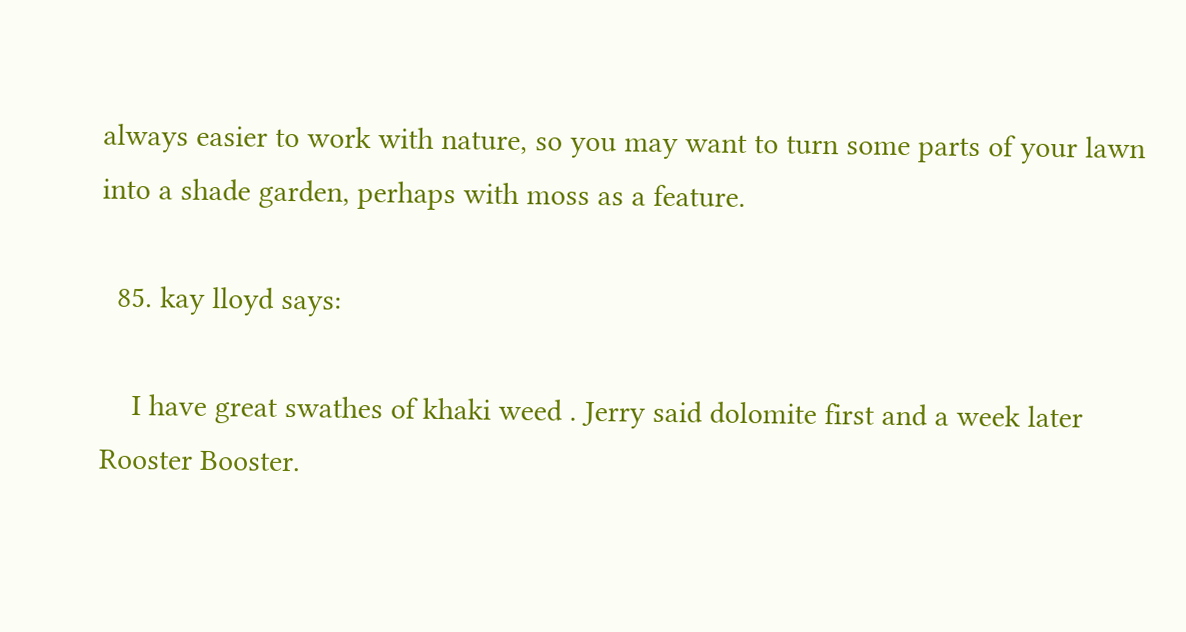always easier to work with nature, so you may want to turn some parts of your lawn into a shade garden, perhaps with moss as a feature.

  85. kay lloyd says:

    I have great swathes of khaki weed . Jerry said dolomite first and a week later Rooster Booster.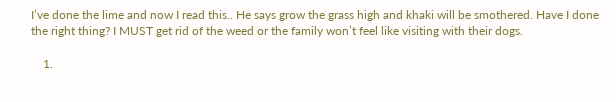I’ve done the lime and now I read this.. He says grow the grass high and khaki will be smothered. Have I done the right thing? I MUST get rid of the weed or the family won’t feel like visiting with their dogs.

    1.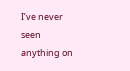I’ve never seen anything on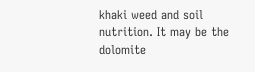khaki weed and soil nutrition. It may be the dolomite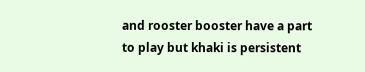and rooster booster have a part to play but khaki is persistent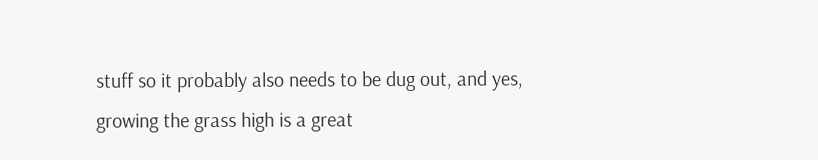stuff so it probably also needs to be dug out, and yes, growing the grass high is a great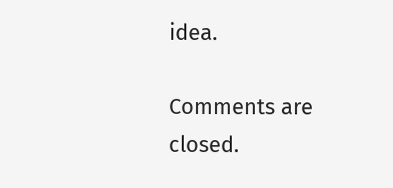idea.

Comments are closed.